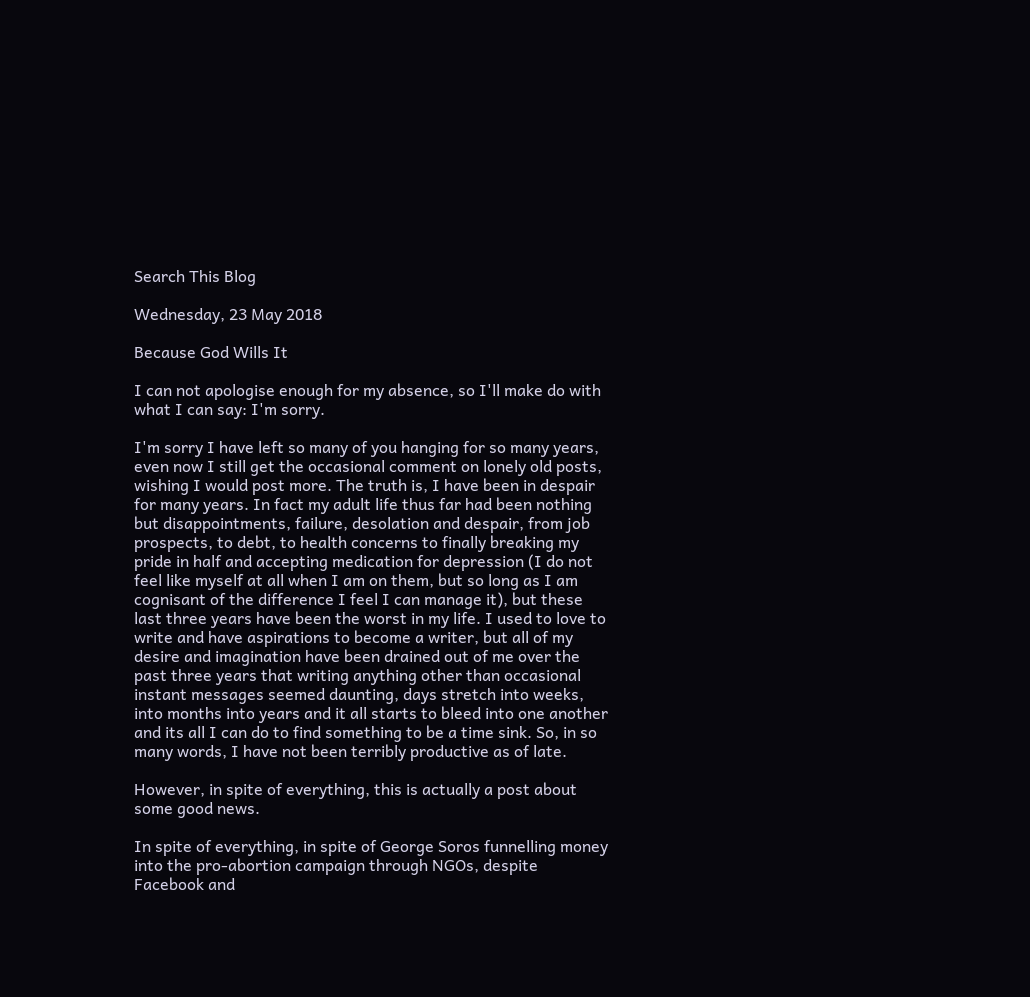Search This Blog

Wednesday, 23 May 2018

Because God Wills It

I can not apologise enough for my absence, so I'll make do with what I can say: I'm sorry.

I'm sorry I have left so many of you hanging for so many years, even now I still get the occasional comment on lonely old posts, wishing I would post more. The truth is, I have been in despair for many years. In fact my adult life thus far had been nothing but disappointments, failure, desolation and despair, from job prospects, to debt, to health concerns to finally breaking my pride in half and accepting medication for depression (I do not feel like myself at all when I am on them, but so long as I am cognisant of the difference I feel I can manage it), but these last three years have been the worst in my life. I used to love to write and have aspirations to become a writer, but all of my desire and imagination have been drained out of me over the past three years that writing anything other than occasional instant messages seemed daunting, days stretch into weeks, into months into years and it all starts to bleed into one another and its all I can do to find something to be a time sink. So, in so many words, I have not been terribly productive as of late.

However, in spite of everything, this is actually a post about some good news.

In spite of everything, in spite of George Soros funnelling money into the pro-abortion campaign through NGOs, despite Facebook and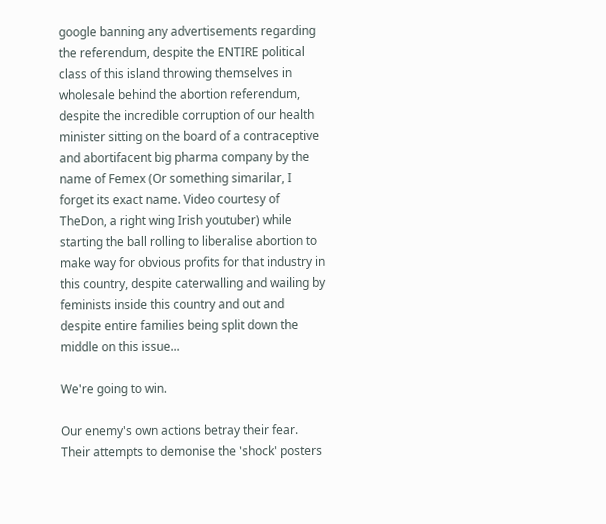google banning any advertisements regarding the referendum, despite the ENTIRE political class of this island throwing themselves in wholesale behind the abortion referendum, despite the incredible corruption of our health minister sitting on the board of a contraceptive and abortifacent big pharma company by the name of Femex (Or something simarilar, I forget its exact name. Video courtesy of TheDon, a right wing Irish youtuber) while starting the ball rolling to liberalise abortion to make way for obvious profits for that industry in this country, despite caterwalling and wailing by feminists inside this country and out and despite entire families being split down the middle on this issue...

We're going to win.

Our enemy's own actions betray their fear. Their attempts to demonise the 'shock' posters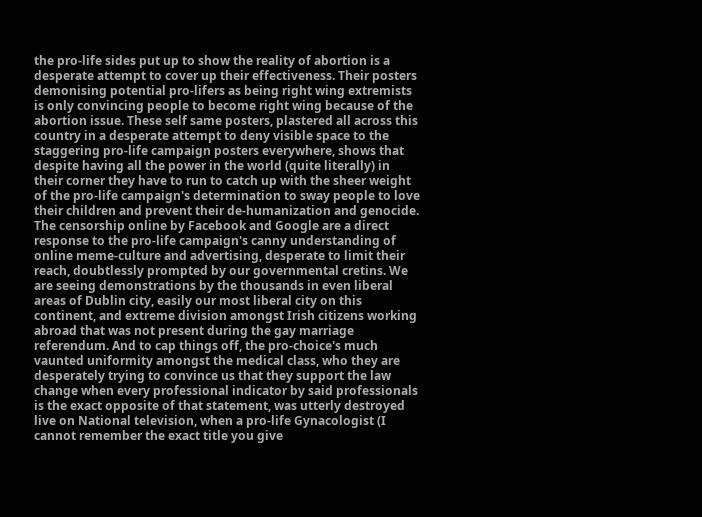the pro-life sides put up to show the reality of abortion is a desperate attempt to cover up their effectiveness. Their posters demonising potential pro-lifers as being right wing extremists is only convincing people to become right wing because of the abortion issue. These self same posters, plastered all across this country in a desperate attempt to deny visible space to the staggering pro-life campaign posters everywhere, shows that despite having all the power in the world (quite literally) in their corner they have to run to catch up with the sheer weight of the pro-life campaign's determination to sway people to love their children and prevent their de-humanization and genocide. The censorship online by Facebook and Google are a direct response to the pro-life campaign's canny understanding of online meme-culture and advertising, desperate to limit their reach, doubtlessly prompted by our governmental cretins. We are seeing demonstrations by the thousands in even liberal areas of Dublin city, easily our most liberal city on this continent, and extreme division amongst Irish citizens working abroad that was not present during the gay marriage referendum. And to cap things off, the pro-choice's much vaunted uniformity amongst the medical class, who they are desperately trying to convince us that they support the law change when every professional indicator by said professionals is the exact opposite of that statement, was utterly destroyed live on National television, when a pro-life Gynacologist (I cannot remember the exact title you give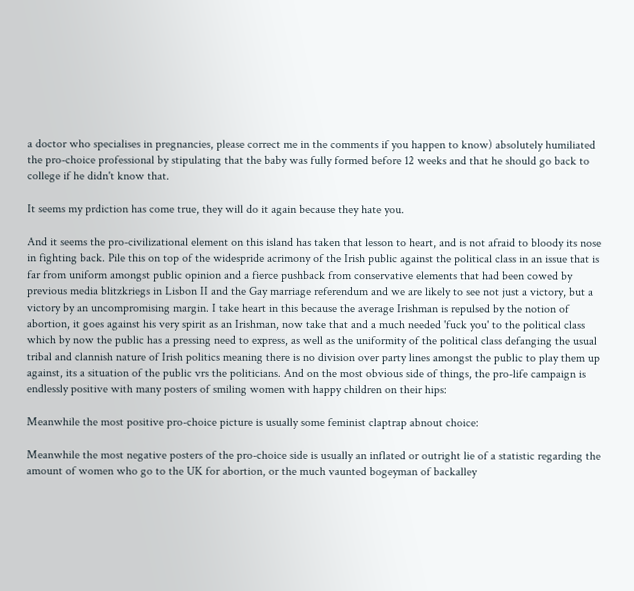a doctor who specialises in pregnancies, please correct me in the comments if you happen to know) absolutely humiliated the pro-choice professional by stipulating that the baby was fully formed before 12 weeks and that he should go back to college if he didn't know that.

It seems my prdiction has come true, they will do it again because they hate you.

And it seems the pro-civilizational element on this island has taken that lesson to heart, and is not afraid to bloody its nose in fighting back. Pile this on top of the widespride acrimony of the Irish public against the political class in an issue that is far from uniform amongst public opinion and a fierce pushback from conservative elements that had been cowed by previous media blitzkriegs in Lisbon II and the Gay marriage referendum and we are likely to see not just a victory, but a victory by an uncompromising margin. I take heart in this because the average Irishman is repulsed by the notion of abortion, it goes against his very spirit as an Irishman, now take that and a much needed 'fuck you' to the political class which by now the public has a pressing need to express, as well as the uniformity of the political class defanging the usual tribal and clannish nature of Irish politics meaning there is no division over party lines amongst the public to play them up against, its a situation of the public vrs the politicians. And on the most obvious side of things, the pro-life campaign is endlessly positive with many posters of smiling women with happy children on their hips:

Meanwhile the most positive pro-choice picture is usually some feminist claptrap abnout choice:

Meanwhile the most negative posters of the pro-choice side is usually an inflated or outright lie of a statistic regarding the amount of women who go to the UK for abortion, or the much vaunted bogeyman of backalley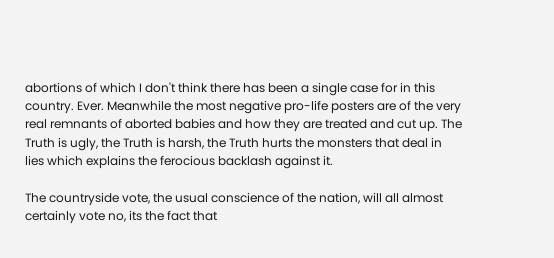abortions of which I don't think there has been a single case for in this country. Ever. Meanwhile the most negative pro-life posters are of the very real remnants of aborted babies and how they are treated and cut up. The Truth is ugly, the Truth is harsh, the Truth hurts the monsters that deal in lies which explains the ferocious backlash against it.

The countryside vote, the usual conscience of the nation, will all almost certainly vote no, its the fact that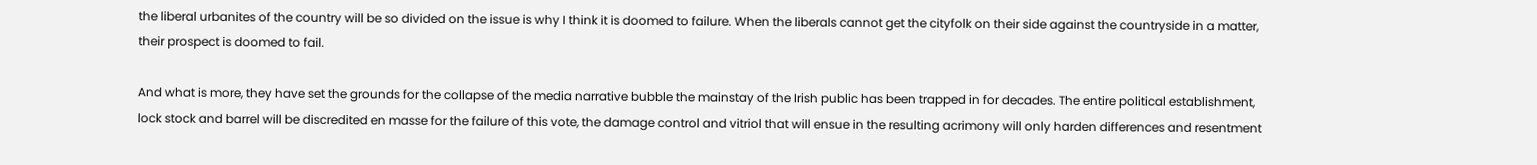the liberal urbanites of the country will be so divided on the issue is why I think it is doomed to failure. When the liberals cannot get the cityfolk on their side against the countryside in a matter, their prospect is doomed to fail.

And what is more, they have set the grounds for the collapse of the media narrative bubble the mainstay of the Irish public has been trapped in for decades. The entire political establishment, lock stock and barrel will be discredited en masse for the failure of this vote, the damage control and vitriol that will ensue in the resulting acrimony will only harden differences and resentment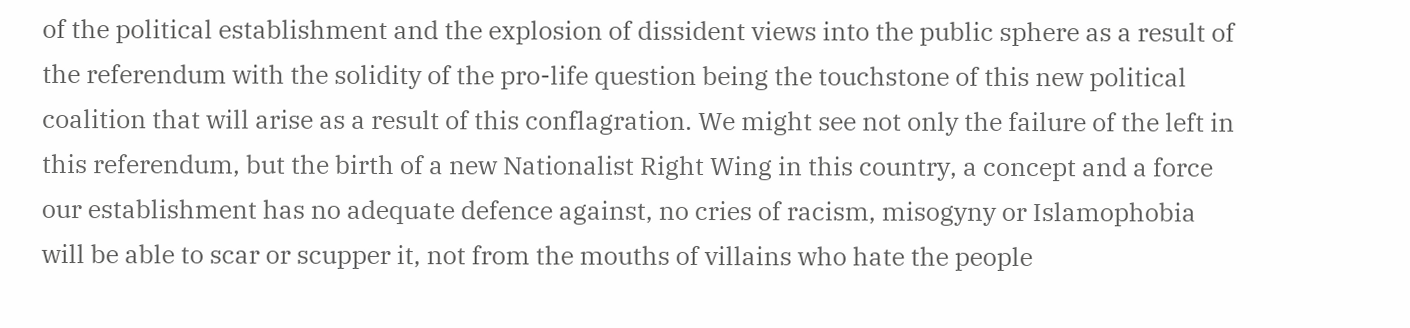of the political establishment and the explosion of dissident views into the public sphere as a result of the referendum with the solidity of the pro-life question being the touchstone of this new political coalition that will arise as a result of this conflagration. We might see not only the failure of the left in this referendum, but the birth of a new Nationalist Right Wing in this country, a concept and a force our establishment has no adequate defence against, no cries of racism, misogyny or Islamophobia will be able to scar or scupper it, not from the mouths of villains who hate the people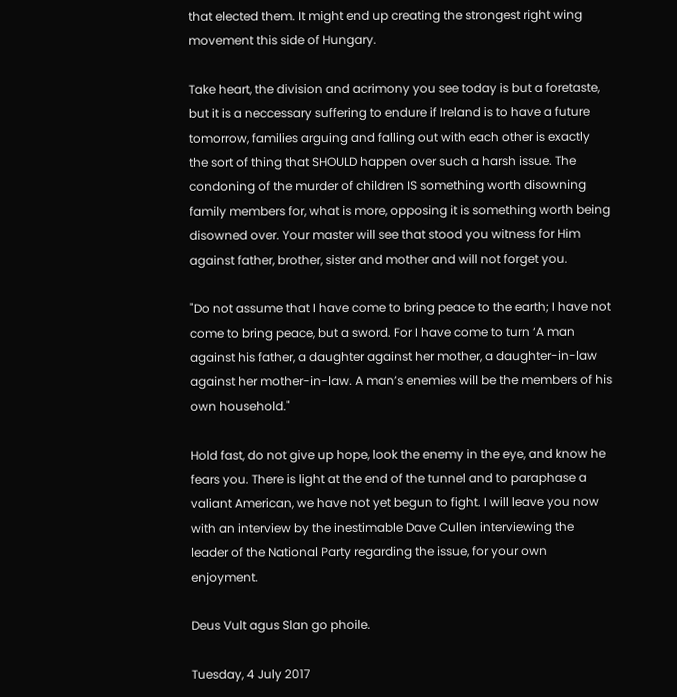that elected them. It might end up creating the strongest right wing movement this side of Hungary.

Take heart, the division and acrimony you see today is but a foretaste, but it is a neccessary suffering to endure if Ireland is to have a future tomorrow, families arguing and falling out with each other is exactly the sort of thing that SHOULD happen over such a harsh issue. The condoning of the murder of children IS something worth disowning family members for, what is more, opposing it is something worth being disowned over. Your master will see that stood you witness for Him against father, brother, sister and mother and will not forget you.

"Do not assume that I have come to bring peace to the earth; I have not come to bring peace, but a sword. For I have come to turn ‘A man against his father, a daughter against her mother, a daughter-in-law against her mother-in-law. A man’s enemies will be the members of his own household."

Hold fast, do not give up hope, look the enemy in the eye, and know he fears you. There is light at the end of the tunnel and to paraphase a valiant American, we have not yet begun to fight. I will leave you now with an interview by the inestimable Dave Cullen interviewing the leader of the National Party regarding the issue, for your own enjoyment.

Deus Vult agus Slan go phoile.

Tuesday, 4 July 2017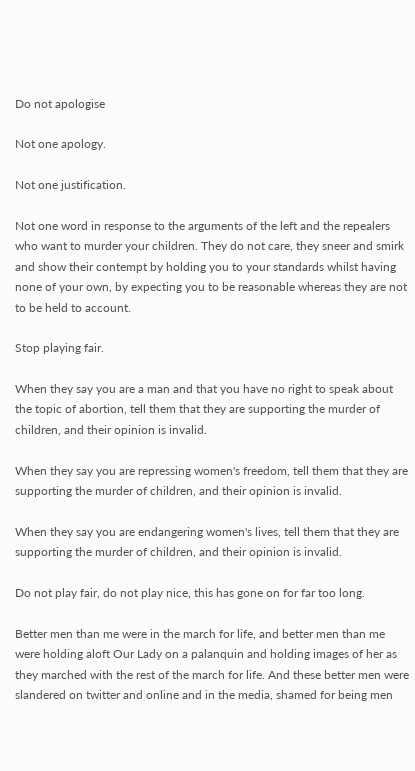Do not apologise

Not one apology.

Not one justification.

Not one word in response to the arguments of the left and the repealers who want to murder your children. They do not care, they sneer and smirk and show their contempt by holding you to your standards whilst having none of your own, by expecting you to be reasonable whereas they are not to be held to account.

Stop playing fair.

When they say you are a man and that you have no right to speak about the topic of abortion, tell them that they are supporting the murder of children, and their opinion is invalid.

When they say you are repressing women's freedom, tell them that they are supporting the murder of children, and their opinion is invalid.

When they say you are endangering women's lives, tell them that they are supporting the murder of children, and their opinion is invalid.

Do not play fair, do not play nice, this has gone on for far too long.

Better men than me were in the march for life, and better men than me were holding aloft Our Lady on a palanquin and holding images of her as they marched with the rest of the march for life. And these better men were slandered on twitter and online and in the media, shamed for being men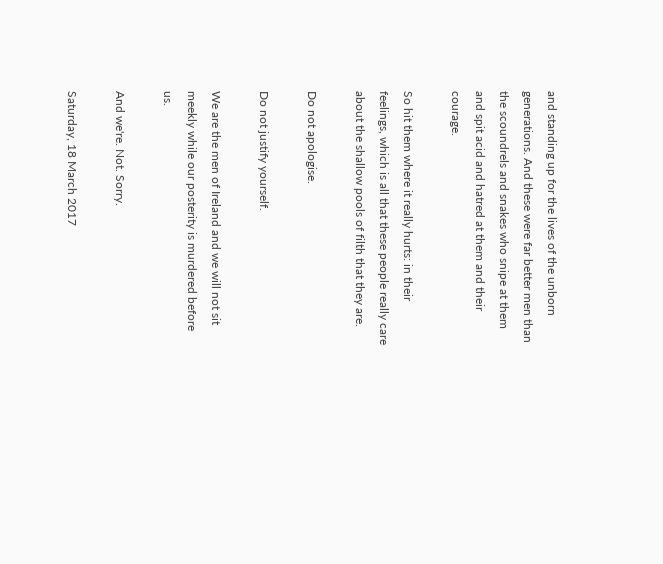and standing up for the lives of the unborn generations. And these were far better men than the scoundrels and snakes who snipe at them and spit acid and hatred at them and their courage.

So hit them where it really hurts: in their feelings, which is all that these people really care about the shallow pools of filth that they are.

Do not apologise.

Do not justify yourself.

We are the men of Ireland and we will not sit meekly while our posterity is murdered before us.

And we're. Not. Sorry.

Saturday, 18 March 2017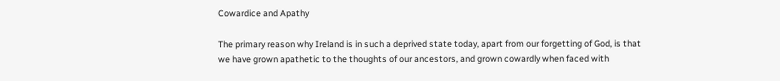Cowardice and Apathy

The primary reason why Ireland is in such a deprived state today, apart from our forgetting of God, is that we have grown apathetic to the thoughts of our ancestors, and grown cowardly when faced with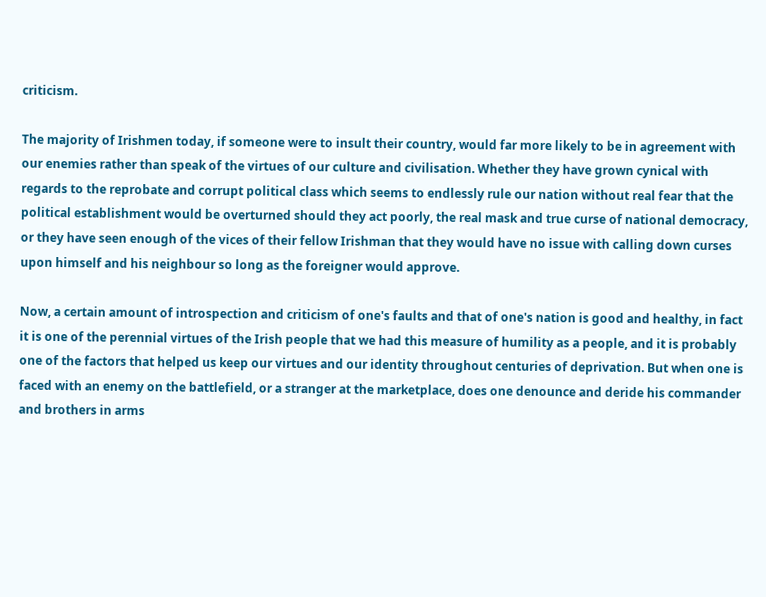criticism.

The majority of Irishmen today, if someone were to insult their country, would far more likely to be in agreement with our enemies rather than speak of the virtues of our culture and civilisation. Whether they have grown cynical with regards to the reprobate and corrupt political class which seems to endlessly rule our nation without real fear that the political establishment would be overturned should they act poorly, the real mask and true curse of national democracy, or they have seen enough of the vices of their fellow Irishman that they would have no issue with calling down curses upon himself and his neighbour so long as the foreigner would approve.

Now, a certain amount of introspection and criticism of one's faults and that of one's nation is good and healthy, in fact it is one of the perennial virtues of the Irish people that we had this measure of humility as a people, and it is probably one of the factors that helped us keep our virtues and our identity throughout centuries of deprivation. But when one is faced with an enemy on the battlefield, or a stranger at the marketplace, does one denounce and deride his commander and brothers in arms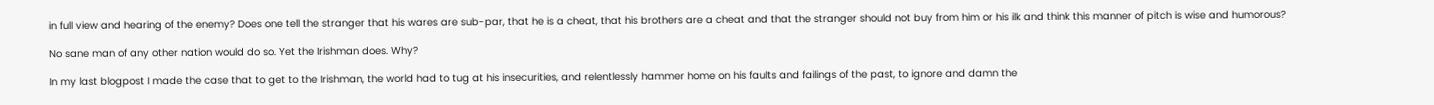in full view and hearing of the enemy? Does one tell the stranger that his wares are sub-par, that he is a cheat, that his brothers are a cheat and that the stranger should not buy from him or his ilk and think this manner of pitch is wise and humorous?

No sane man of any other nation would do so. Yet the Irishman does. Why?

In my last blogpost I made the case that to get to the Irishman, the world had to tug at his insecurities, and relentlessly hammer home on his faults and failings of the past, to ignore and damn the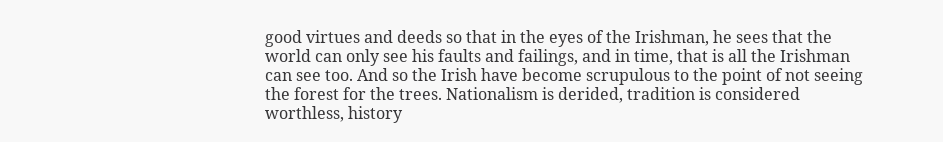good virtues and deeds so that in the eyes of the Irishman, he sees that the world can only see his faults and failings, and in time, that is all the Irishman can see too. And so the Irish have become scrupulous to the point of not seeing the forest for the trees. Nationalism is derided, tradition is considered worthless, history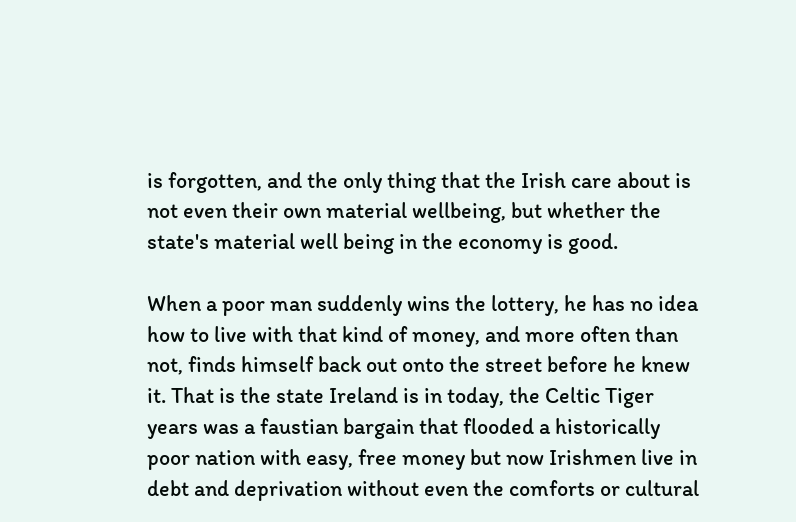is forgotten, and the only thing that the Irish care about is not even their own material wellbeing, but whether the state's material well being in the economy is good.

When a poor man suddenly wins the lottery, he has no idea how to live with that kind of money, and more often than not, finds himself back out onto the street before he knew it. That is the state Ireland is in today, the Celtic Tiger years was a faustian bargain that flooded a historically poor nation with easy, free money but now Irishmen live in debt and deprivation without even the comforts or cultural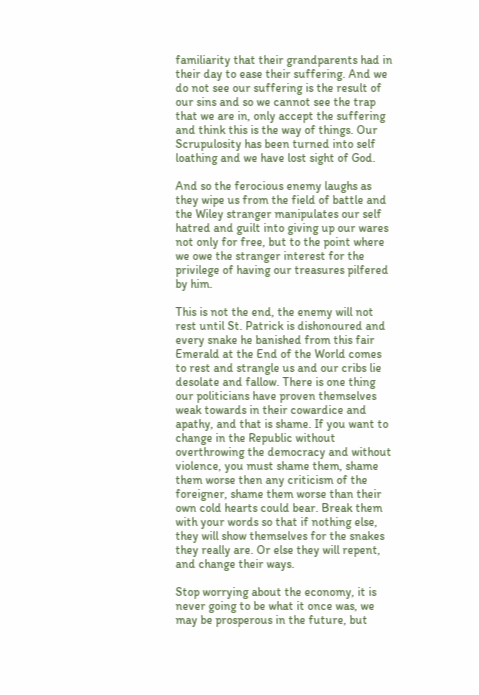familiarity that their grandparents had in their day to ease their suffering. And we do not see our suffering is the result of our sins and so we cannot see the trap that we are in, only accept the suffering and think this is the way of things. Our Scrupulosity has been turned into self loathing and we have lost sight of God.

And so the ferocious enemy laughs as they wipe us from the field of battle and the Wiley stranger manipulates our self hatred and guilt into giving up our wares not only for free, but to the point where we owe the stranger interest for the privilege of having our treasures pilfered by him.

This is not the end, the enemy will not rest until St. Patrick is dishonoured and every snake he banished from this fair Emerald at the End of the World comes to rest and strangle us and our cribs lie desolate and fallow. There is one thing our politicians have proven themselves weak towards in their cowardice and apathy, and that is shame. If you want to change in the Republic without overthrowing the democracy and without violence, you must shame them, shame them worse then any criticism of the foreigner, shame them worse than their own cold hearts could bear. Break them with your words so that if nothing else, they will show themselves for the snakes they really are. Or else they will repent, and change their ways.

Stop worrying about the economy, it is never going to be what it once was, we may be prosperous in the future, but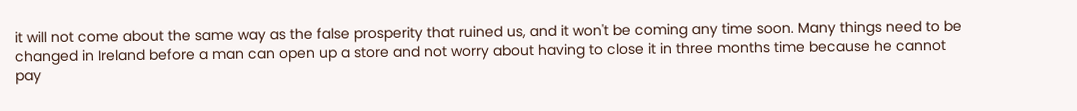it will not come about the same way as the false prosperity that ruined us, and it won't be coming any time soon. Many things need to be changed in Ireland before a man can open up a store and not worry about having to close it in three months time because he cannot pay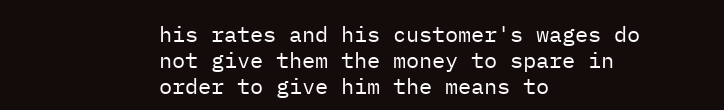his rates and his customer's wages do not give them the money to spare in order to give him the means to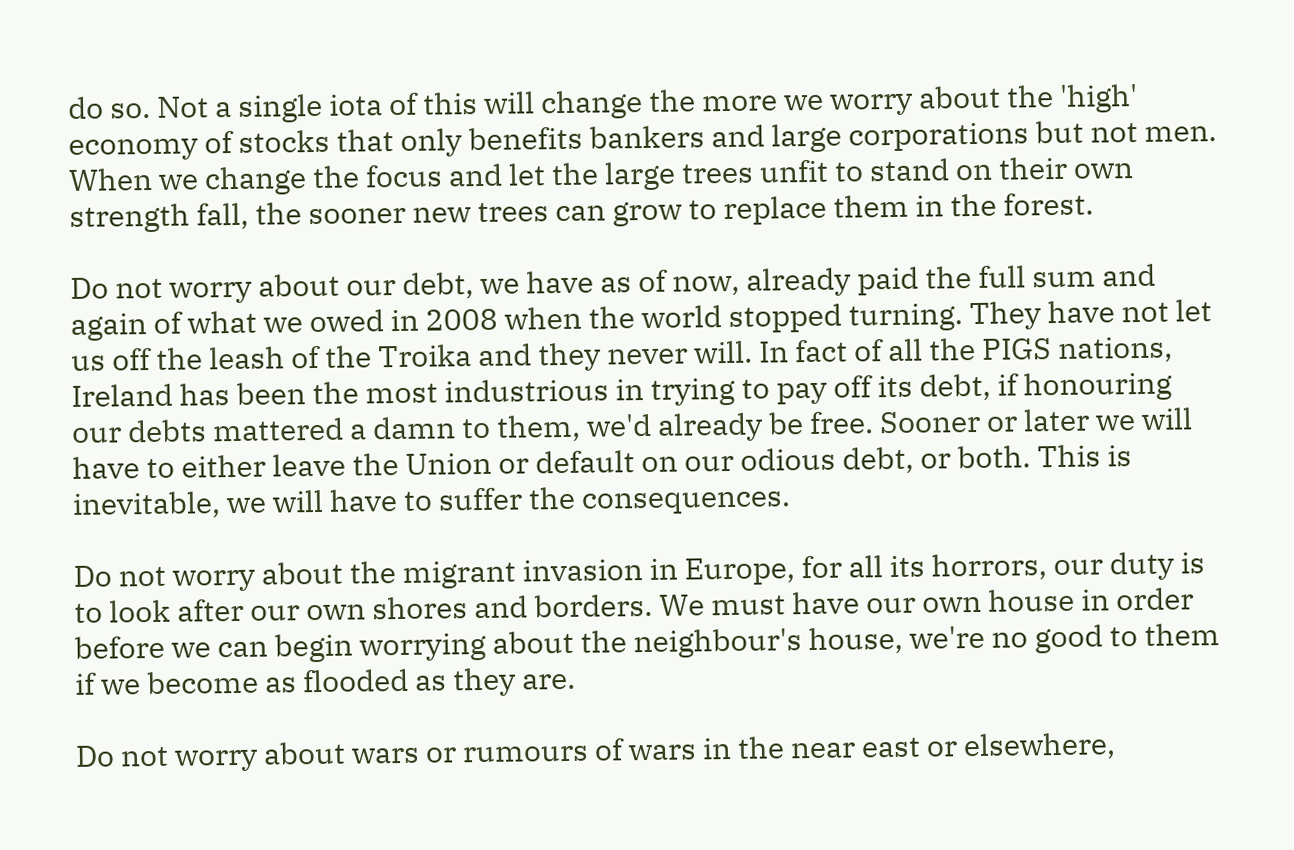do so. Not a single iota of this will change the more we worry about the 'high' economy of stocks that only benefits bankers and large corporations but not men. When we change the focus and let the large trees unfit to stand on their own strength fall, the sooner new trees can grow to replace them in the forest.

Do not worry about our debt, we have as of now, already paid the full sum and again of what we owed in 2008 when the world stopped turning. They have not let us off the leash of the Troika and they never will. In fact of all the PIGS nations, Ireland has been the most industrious in trying to pay off its debt, if honouring our debts mattered a damn to them, we'd already be free. Sooner or later we will have to either leave the Union or default on our odious debt, or both. This is inevitable, we will have to suffer the consequences.

Do not worry about the migrant invasion in Europe, for all its horrors, our duty is to look after our own shores and borders. We must have our own house in order before we can begin worrying about the neighbour's house, we're no good to them if we become as flooded as they are.

Do not worry about wars or rumours of wars in the near east or elsewhere,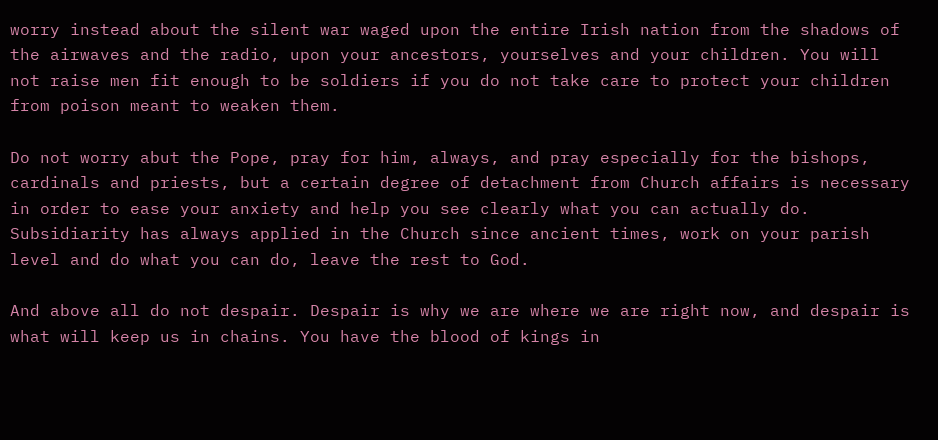worry instead about the silent war waged upon the entire Irish nation from the shadows of the airwaves and the radio, upon your ancestors, yourselves and your children. You will not raise men fit enough to be soldiers if you do not take care to protect your children from poison meant to weaken them.

Do not worry abut the Pope, pray for him, always, and pray especially for the bishops, cardinals and priests, but a certain degree of detachment from Church affairs is necessary in order to ease your anxiety and help you see clearly what you can actually do. Subsidiarity has always applied in the Church since ancient times, work on your parish level and do what you can do, leave the rest to God.

And above all do not despair. Despair is why we are where we are right now, and despair is what will keep us in chains. You have the blood of kings in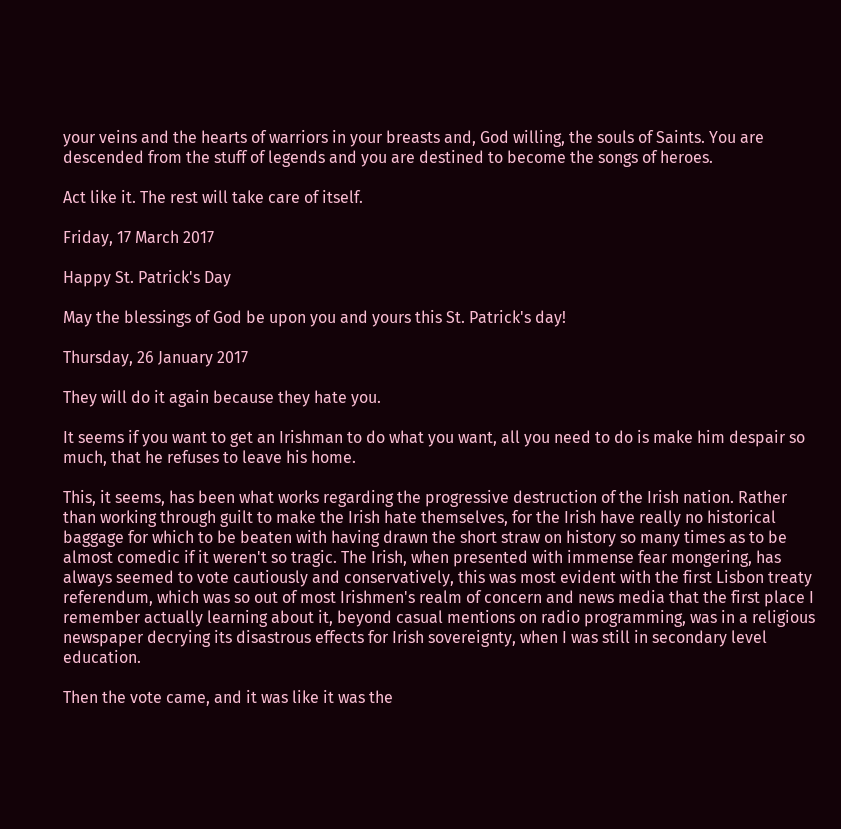your veins and the hearts of warriors in your breasts and, God willing, the souls of Saints. You are descended from the stuff of legends and you are destined to become the songs of heroes.

Act like it. The rest will take care of itself.

Friday, 17 March 2017

Happy St. Patrick's Day

May the blessings of God be upon you and yours this St. Patrick's day!

Thursday, 26 January 2017

They will do it again because they hate you.

It seems if you want to get an Irishman to do what you want, all you need to do is make him despair so much, that he refuses to leave his home.

This, it seems, has been what works regarding the progressive destruction of the Irish nation. Rather than working through guilt to make the Irish hate themselves, for the Irish have really no historical baggage for which to be beaten with having drawn the short straw on history so many times as to be almost comedic if it weren't so tragic. The Irish, when presented with immense fear mongering, has always seemed to vote cautiously and conservatively, this was most evident with the first Lisbon treaty referendum, which was so out of most Irishmen's realm of concern and news media that the first place I remember actually learning about it, beyond casual mentions on radio programming, was in a religious newspaper decrying its disastrous effects for Irish sovereignty, when I was still in secondary level education.

Then the vote came, and it was like it was the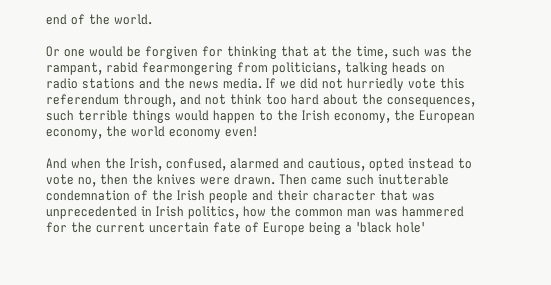end of the world.

Or one would be forgiven for thinking that at the time, such was the rampant, rabid fearmongering from politicians, talking heads on radio stations and the news media. If we did not hurriedly vote this referendum through, and not think too hard about the consequences, such terrible things would happen to the Irish economy, the European economy, the world economy even!

And when the Irish, confused, alarmed and cautious, opted instead to vote no, then the knives were drawn. Then came such inutterable condemnation of the Irish people and their character that was unprecedented in Irish politics, how the common man was hammered for the current uncertain fate of Europe being a 'black hole'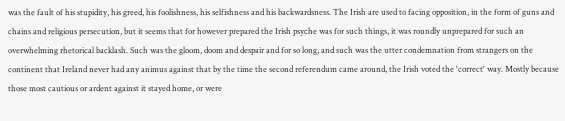was the fault of his stupidity, his greed, his foolishness, his selfishness and his backwardsness. The Irish are used to facing opposition, in the form of guns and chains and religious persecution, but it seems that for however prepared the Irish psyche was for such things, it was roundly unprepared for such an overwhelming rhetorical backlash. Such was the gloom, doom and despair and for so long, and such was the utter condemnation from strangers on the continent that Ireland never had any animus against that by the time the second referendum came around, the Irish voted the 'correct' way. Mostly because those most cautious or ardent against it stayed home, or were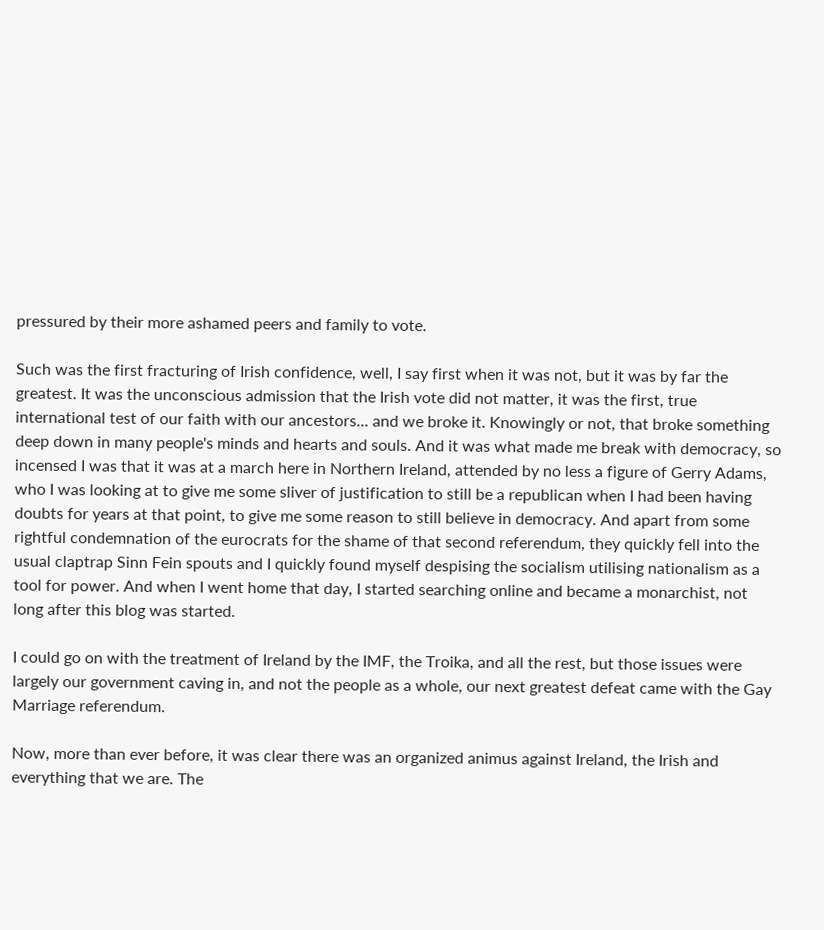pressured by their more ashamed peers and family to vote.

Such was the first fracturing of Irish confidence, well, I say first when it was not, but it was by far the greatest. It was the unconscious admission that the Irish vote did not matter, it was the first, true international test of our faith with our ancestors... and we broke it. Knowingly or not, that broke something deep down in many people's minds and hearts and souls. And it was what made me break with democracy, so incensed I was that it was at a march here in Northern Ireland, attended by no less a figure of Gerry Adams, who I was looking at to give me some sliver of justification to still be a republican when I had been having doubts for years at that point, to give me some reason to still believe in democracy. And apart from some rightful condemnation of the eurocrats for the shame of that second referendum, they quickly fell into the usual claptrap Sinn Fein spouts and I quickly found myself despising the socialism utilising nationalism as a tool for power. And when I went home that day, I started searching online and became a monarchist, not long after this blog was started.

I could go on with the treatment of Ireland by the IMF, the Troika, and all the rest, but those issues were largely our government caving in, and not the people as a whole, our next greatest defeat came with the Gay Marriage referendum.

Now, more than ever before, it was clear there was an organized animus against Ireland, the Irish and everything that we are. The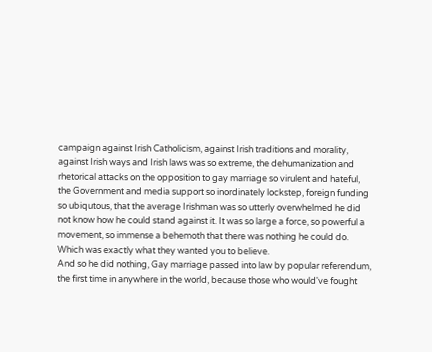campaign against Irish Catholicism, against Irish traditions and morality, against Irish ways and Irish laws was so extreme, the dehumanization and rhetorical attacks on the opposition to gay marriage so virulent and hateful, the Government and media support so inordinately lockstep, foreign funding so ubiqutous, that the average Irishman was so utterly overwhelmed he did not know how he could stand against it. It was so large a force, so powerful a movement, so immense a behemoth that there was nothing he could do. Which was exactly what they wanted you to believe.
And so he did nothing, Gay marriage passed into law by popular referendum, the first time in anywhere in the world, because those who would've fought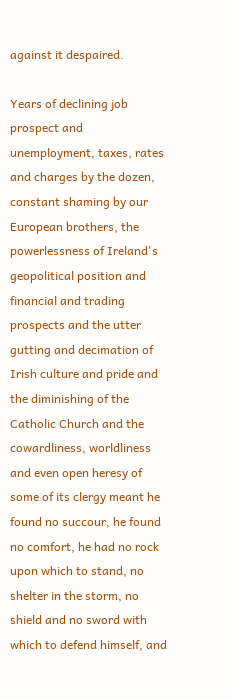against it despaired.

Years of declining job prospect and unemployment, taxes, rates and charges by the dozen, constant shaming by our European brothers, the powerlessness of Ireland's geopolitical position and financial and trading prospects and the utter gutting and decimation of Irish culture and pride and the diminishing of the Catholic Church and the cowardliness, worldliness and even open heresy of some of its clergy meant he found no succour, he found no comfort, he had no rock upon which to stand, no shelter in the storm, no shield and no sword with which to defend himself, and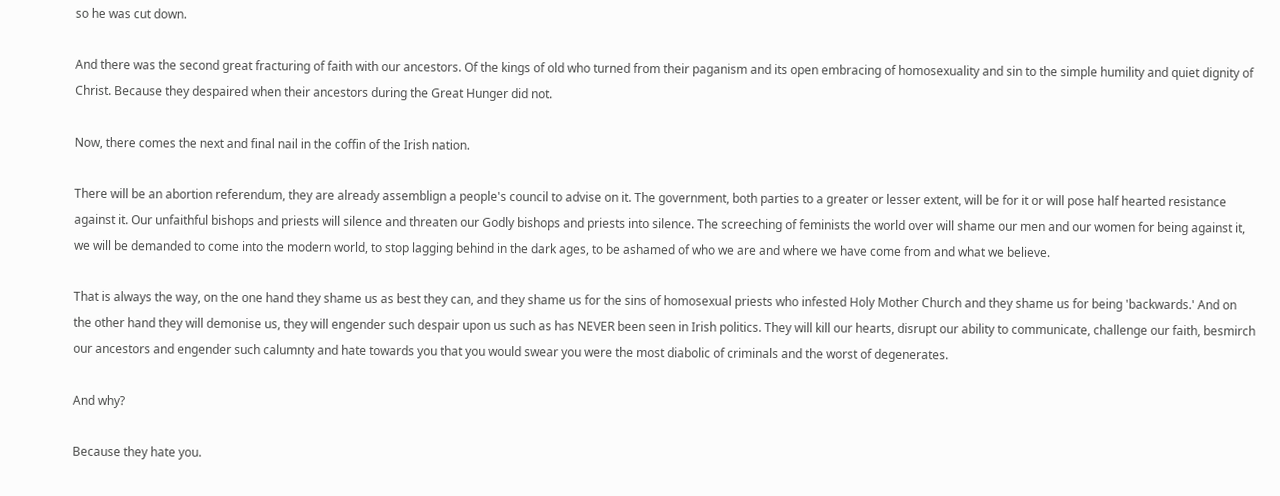so he was cut down.

And there was the second great fracturing of faith with our ancestors. Of the kings of old who turned from their paganism and its open embracing of homosexuality and sin to the simple humility and quiet dignity of Christ. Because they despaired when their ancestors during the Great Hunger did not.

Now, there comes the next and final nail in the coffin of the Irish nation.

There will be an abortion referendum, they are already assemblign a people's council to advise on it. The government, both parties to a greater or lesser extent, will be for it or will pose half hearted resistance against it. Our unfaithful bishops and priests will silence and threaten our Godly bishops and priests into silence. The screeching of feminists the world over will shame our men and our women for being against it, we will be demanded to come into the modern world, to stop lagging behind in the dark ages, to be ashamed of who we are and where we have come from and what we believe.

That is always the way, on the one hand they shame us as best they can, and they shame us for the sins of homosexual priests who infested Holy Mother Church and they shame us for being 'backwards.' And on the other hand they will demonise us, they will engender such despair upon us such as has NEVER been seen in Irish politics. They will kill our hearts, disrupt our ability to communicate, challenge our faith, besmirch our ancestors and engender such calumnty and hate towards you that you would swear you were the most diabolic of criminals and the worst of degenerates.

And why?

Because they hate you.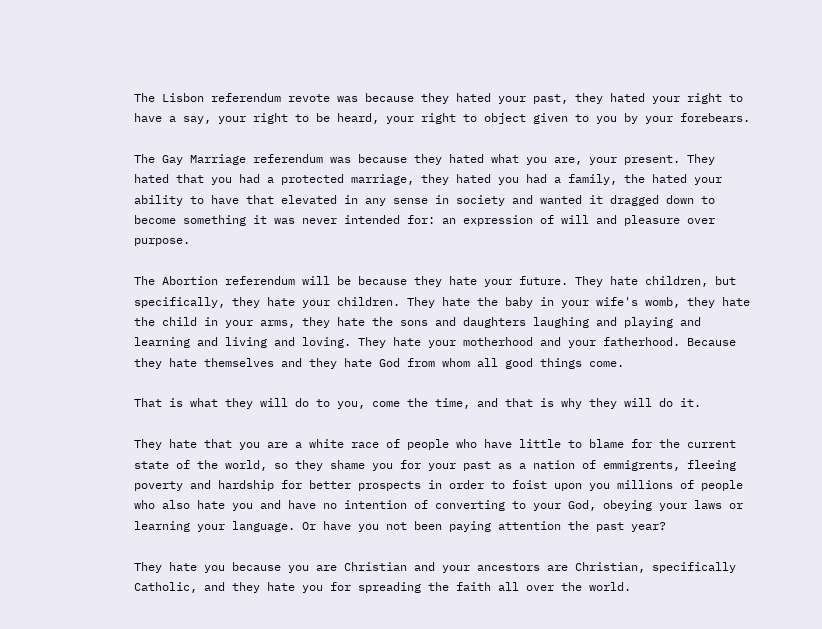The Lisbon referendum revote was because they hated your past, they hated your right to have a say, your right to be heard, your right to object given to you by your forebears.

The Gay Marriage referendum was because they hated what you are, your present. They hated that you had a protected marriage, they hated you had a family, the hated your ability to have that elevated in any sense in society and wanted it dragged down to become something it was never intended for: an expression of will and pleasure over purpose.

The Abortion referendum will be because they hate your future. They hate children, but specifically, they hate your children. They hate the baby in your wife's womb, they hate the child in your arms, they hate the sons and daughters laughing and playing and learning and living and loving. They hate your motherhood and your fatherhood. Because they hate themselves and they hate God from whom all good things come.

That is what they will do to you, come the time, and that is why they will do it.

They hate that you are a white race of people who have little to blame for the current state of the world, so they shame you for your past as a nation of emmigrents, fleeing poverty and hardship for better prospects in order to foist upon you millions of people who also hate you and have no intention of converting to your God, obeying your laws or learning your language. Or have you not been paying attention the past year?

They hate you because you are Christian and your ancestors are Christian, specifically Catholic, and they hate you for spreading the faith all over the world.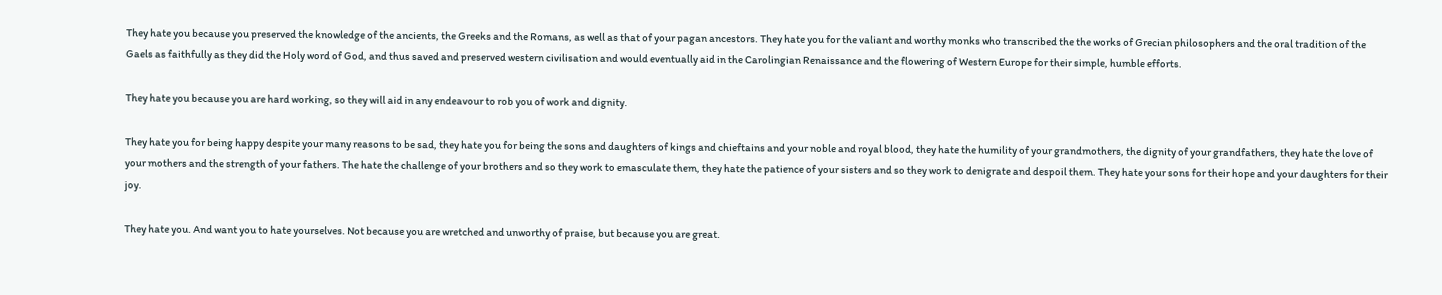They hate you because you preserved the knowledge of the ancients, the Greeks and the Romans, as well as that of your pagan ancestors. They hate you for the valiant and worthy monks who transcribed the the works of Grecian philosophers and the oral tradition of the Gaels as faithfully as they did the Holy word of God, and thus saved and preserved western civilisation and would eventually aid in the Carolingian Renaissance and the flowering of Western Europe for their simple, humble efforts.

They hate you because you are hard working, so they will aid in any endeavour to rob you of work and dignity.

They hate you for being happy despite your many reasons to be sad, they hate you for being the sons and daughters of kings and chieftains and your noble and royal blood, they hate the humility of your grandmothers, the dignity of your grandfathers, they hate the love of your mothers and the strength of your fathers. The hate the challenge of your brothers and so they work to emasculate them, they hate the patience of your sisters and so they work to denigrate and despoil them. They hate your sons for their hope and your daughters for their joy.

They hate you. And want you to hate yourselves. Not because you are wretched and unworthy of praise, but because you are great.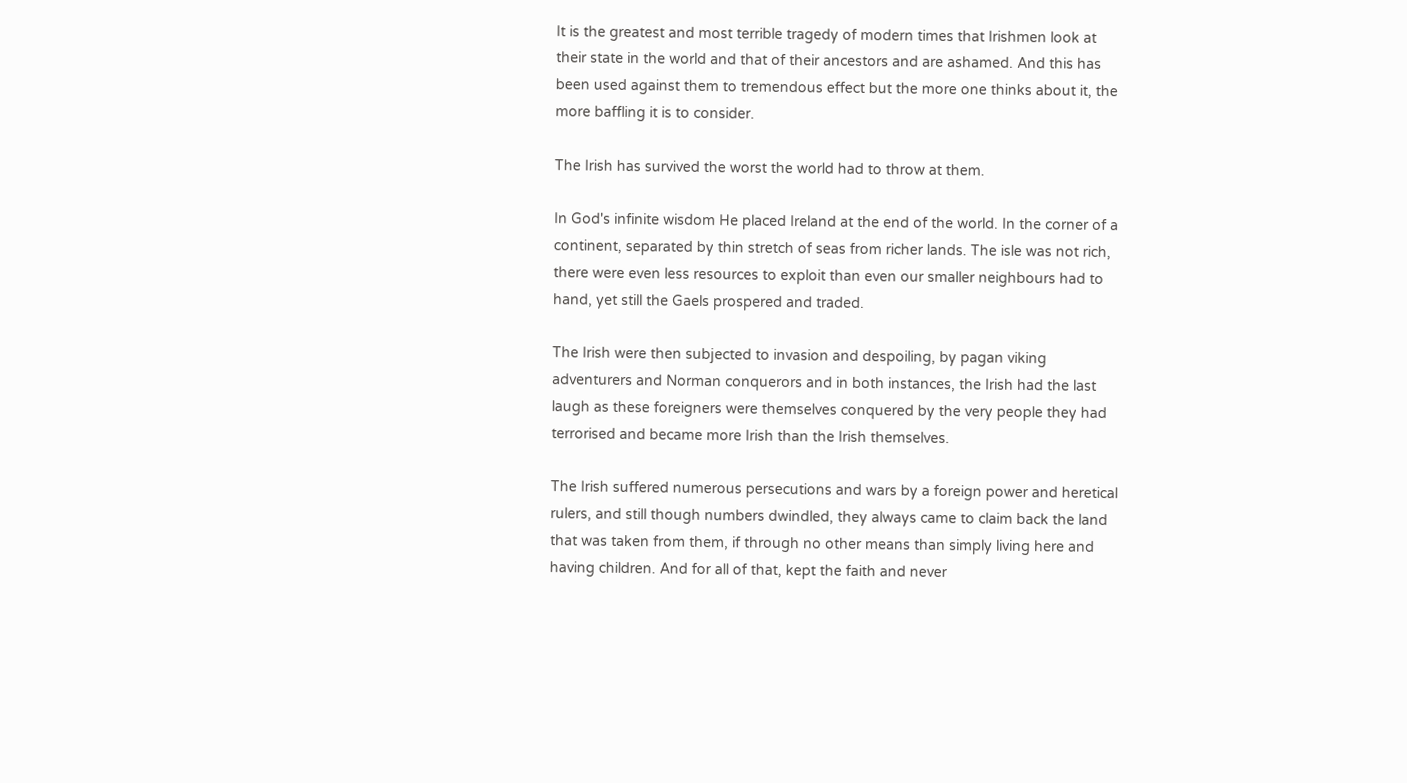It is the greatest and most terrible tragedy of modern times that Irishmen look at their state in the world and that of their ancestors and are ashamed. And this has been used against them to tremendous effect but the more one thinks about it, the more baffling it is to consider.

The Irish has survived the worst the world had to throw at them.

In God's infinite wisdom He placed Ireland at the end of the world. In the corner of a continent, separated by thin stretch of seas from richer lands. The isle was not rich, there were even less resources to exploit than even our smaller neighbours had to hand, yet still the Gaels prospered and traded.

The Irish were then subjected to invasion and despoiling, by pagan viking adventurers and Norman conquerors and in both instances, the Irish had the last laugh as these foreigners were themselves conquered by the very people they had terrorised and became more Irish than the Irish themselves.

The Irish suffered numerous persecutions and wars by a foreign power and heretical rulers, and still though numbers dwindled, they always came to claim back the land that was taken from them, if through no other means than simply living here and having children. And for all of that, kept the faith and never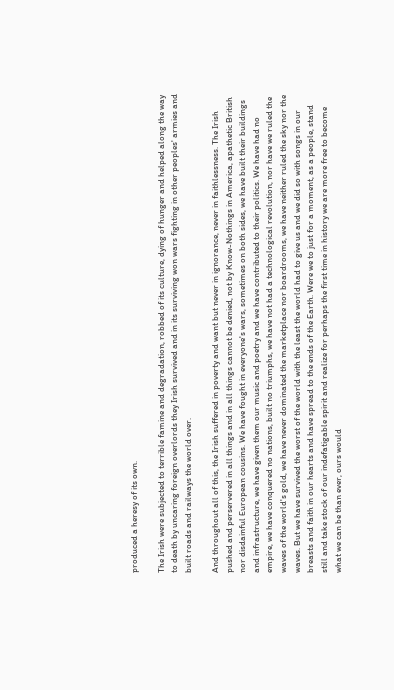produced a heresy of its own.

The Irish were subjected to terrible famine and degradation, robbed of its culture, dying of hunger and helped along the way to death by uncaring foreign overlords they Irish survived and in its surviving won wars fighting in other peoples' armies and built roads and railways the world over.

And throughout all of this, the Irish suffered in poverty and want but never in ignorance, never in faithlessness. The Irish pushed and perservered in all things and in all things cannot be denied, not by Know-Nothings in America, apathetic British nor disdainful European cousins. We have fought in everyone's wars, sometimes on both sides, we have built their buildings and infrastructure, we have given them our music and poetry and we have contributed to their politics. We have had no empire, we have conquered no nations, built no triumphs, we have not had a technological revolution, nor have we ruled the waves of the world's gold, we have never dominated the marketplace nor boardrooms, we have neither ruled the sky nor the waves. But we have survived the worst of the world with the least the world had to give us and we did so with songs in our breasts and faith in our hearts and have spread to the ends of the Earth. Were we to just for a moment, as a people, stand still and take stock of our indefatigable spirit and realize for perhaps the first time in history we are more free to become what we can be than ever, ours would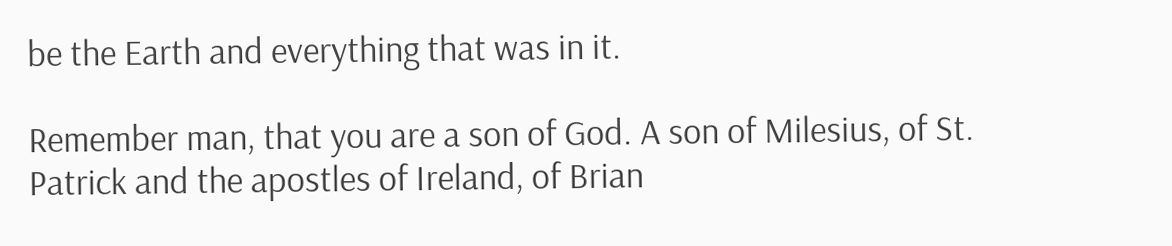be the Earth and everything that was in it.

Remember man, that you are a son of God. A son of Milesius, of St. Patrick and the apostles of Ireland, of Brian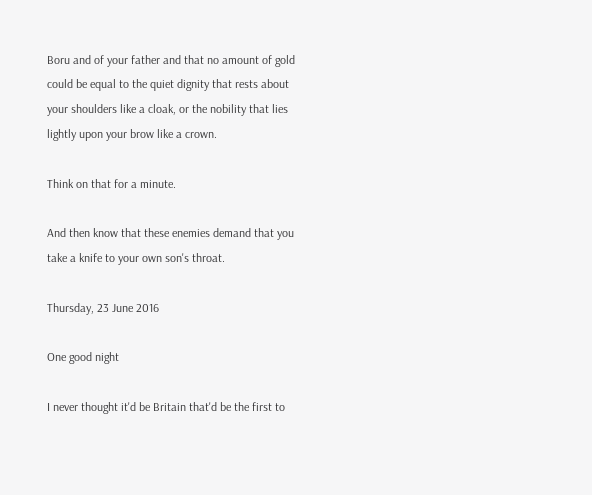Boru and of your father and that no amount of gold could be equal to the quiet dignity that rests about your shoulders like a cloak, or the nobility that lies lightly upon your brow like a crown.

Think on that for a minute.

And then know that these enemies demand that you take a knife to your own son's throat.

Thursday, 23 June 2016

One good night

I never thought it'd be Britain that'd be the first to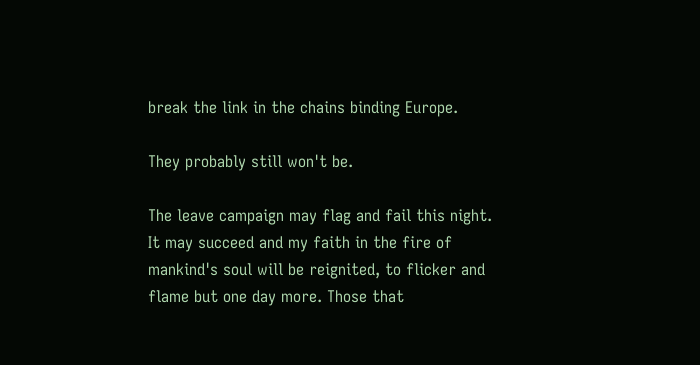break the link in the chains binding Europe.

They probably still won't be.

The leave campaign may flag and fail this night. It may succeed and my faith in the fire of mankind's soul will be reignited, to flicker and flame but one day more. Those that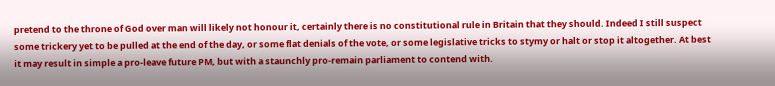pretend to the throne of God over man will likely not honour it, certainly there is no constitutional rule in Britain that they should. Indeed I still suspect some trickery yet to be pulled at the end of the day, or some flat denials of the vote, or some legislative tricks to stymy or halt or stop it altogether. At best it may result in simple a pro-leave future PM, but with a staunchly pro-remain parliament to contend with.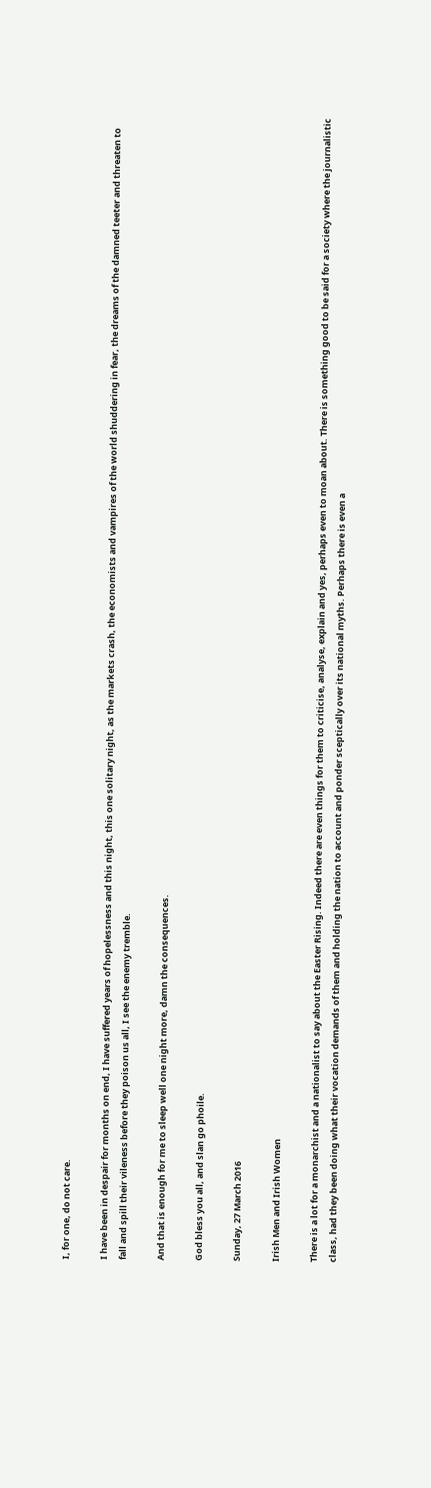I, for one, do not care.

I have been in despair for months on end, I have suffered years of hopelessness and this night, this one solitary night, as the markets crash, the economists and vampires of the world shuddering in fear, the dreams of the damned teeter and threaten to fall and spill their vileness before they poison us all, I see the enemy tremble.

And that is enough for me to sleep well one night more, damn the consequences.

God bless you all, and slan go phoile.

Sunday, 27 March 2016

Irish Men and Irish Women

There is a lot for a monarchist and a nationalist to say about the Easter Rising. Indeed there are even things for them to criticise, analyse, explain and yes, perhaps even to moan about. There is something good to be said for a society where the journalistic class, had they been doing what their vocation demands of them and holding the nation to account and ponder sceptically over its national myths. Perhaps there is even a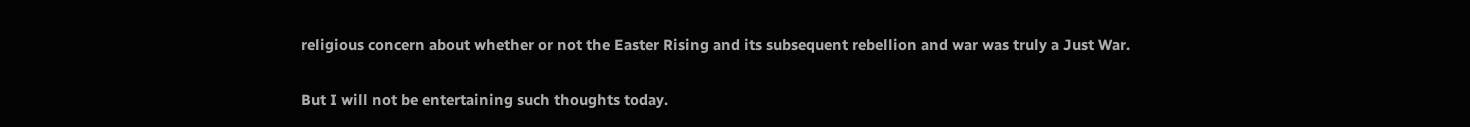religious concern about whether or not the Easter Rising and its subsequent rebellion and war was truly a Just War.

But I will not be entertaining such thoughts today.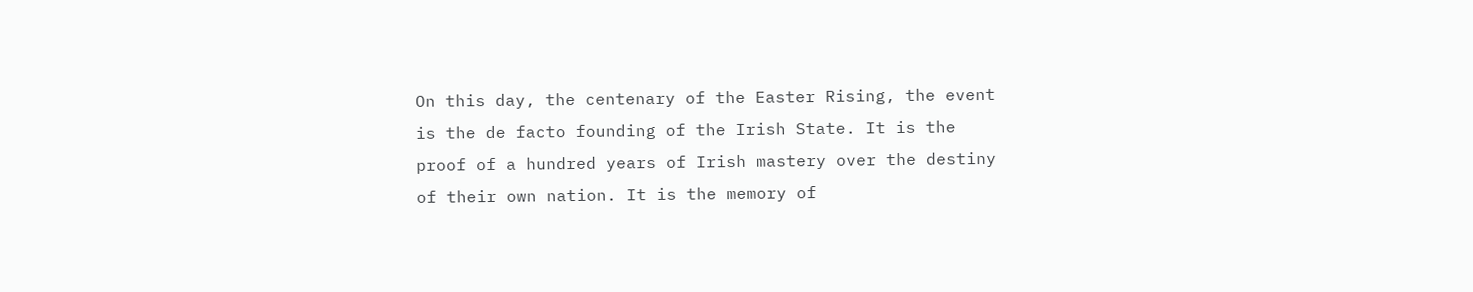On this day, the centenary of the Easter Rising, the event is the de facto founding of the Irish State. It is the proof of a hundred years of Irish mastery over the destiny of their own nation. It is the memory of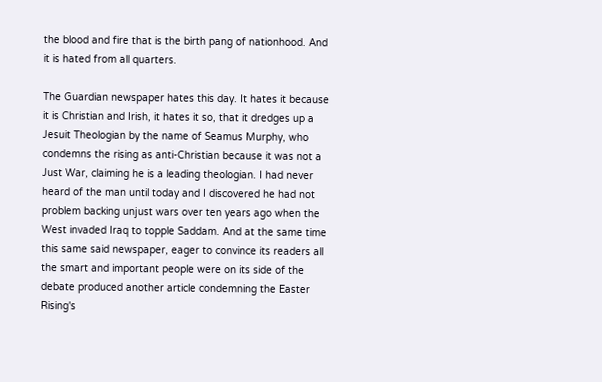the blood and fire that is the birth pang of nationhood. And it is hated from all quarters.

The Guardian newspaper hates this day. It hates it because it is Christian and Irish, it hates it so, that it dredges up a Jesuit Theologian by the name of Seamus Murphy, who condemns the rising as anti-Christian because it was not a Just War, claiming he is a leading theologian. I had never heard of the man until today and I discovered he had not problem backing unjust wars over ten years ago when the West invaded Iraq to topple Saddam. And at the same time this same said newspaper, eager to convince its readers all the smart and important people were on its side of the debate produced another article condemning the Easter Rising's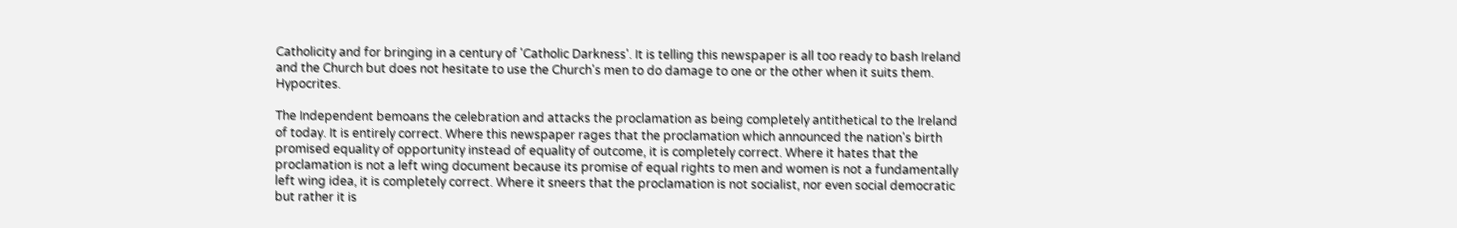Catholicity and for bringing in a century of 'Catholic Darkness'. It is telling this newspaper is all too ready to bash Ireland and the Church but does not hesitate to use the Church's men to do damage to one or the other when it suits them. Hypocrites.

The Independent bemoans the celebration and attacks the proclamation as being completely antithetical to the Ireland of today. It is entirely correct. Where this newspaper rages that the proclamation which announced the nation's birth promised equality of opportunity instead of equality of outcome, it is completely correct. Where it hates that the proclamation is not a left wing document because its promise of equal rights to men and women is not a fundamentally left wing idea, it is completely correct. Where it sneers that the proclamation is not socialist, nor even social democratic but rather it is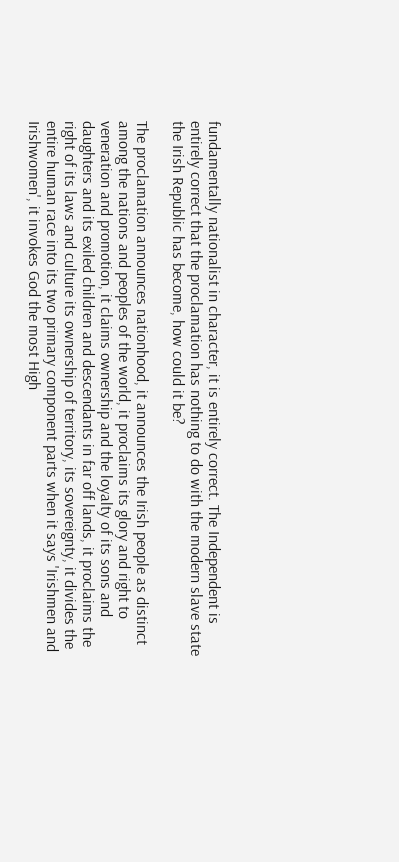fundamentally nationalist in character, it is entirely correct. The Independent is entirely correct that the proclamation has nothing to do with the modern slave state the Irish Republic has become, how could it be?

The proclamation announces nationhood, it announces the Irish people as distinct among the nations and peoples of the world, it proclaims its glory and right to veneration and promotion, it claims ownership and the loyalty of its sons and daughters and its exiled children and descendants in far off lands, it proclaims the right of its laws and culture its ownership of territory, its sovereignty, it divides the entire human race into its two primary component parts when it says 'Irishmen and Irishwomen', it invokes God the most High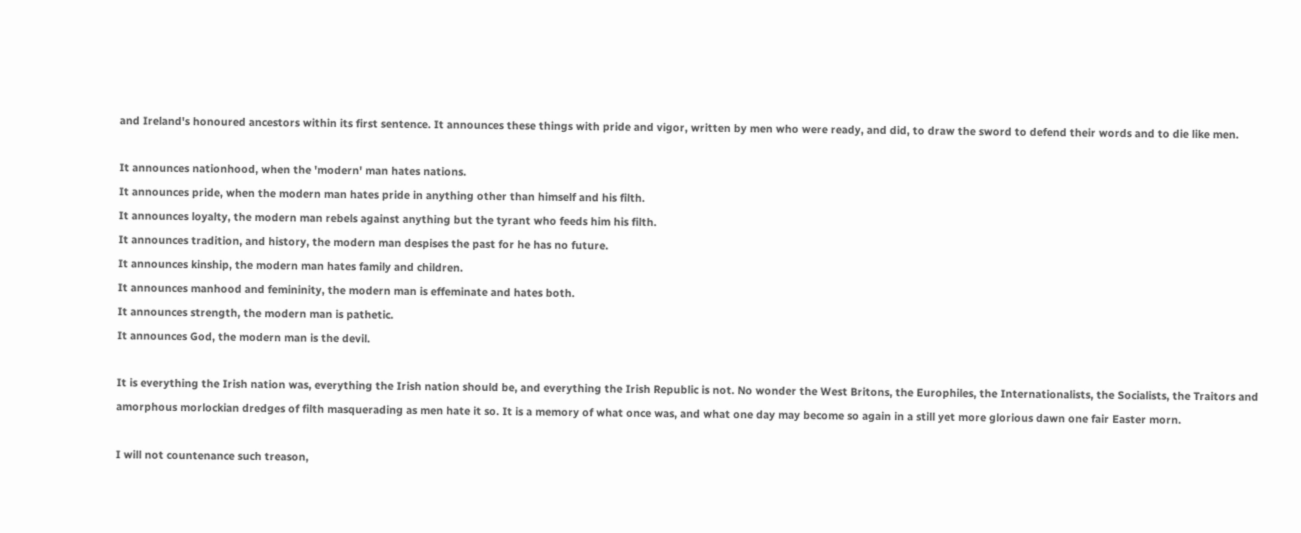and Ireland's honoured ancestors within its first sentence. It announces these things with pride and vigor, written by men who were ready, and did, to draw the sword to defend their words and to die like men.

It announces nationhood, when the 'modern' man hates nations.
It announces pride, when the modern man hates pride in anything other than himself and his filth.
It announces loyalty, the modern man rebels against anything but the tyrant who feeds him his filth.
It announces tradition, and history, the modern man despises the past for he has no future.
It announces kinship, the modern man hates family and children.
It announces manhood and femininity, the modern man is effeminate and hates both.
It announces strength, the modern man is pathetic.
It announces God, the modern man is the devil.

It is everything the Irish nation was, everything the Irish nation should be, and everything the Irish Republic is not. No wonder the West Britons, the Europhiles, the Internationalists, the Socialists, the Traitors and amorphous morlockian dredges of filth masquerading as men hate it so. It is a memory of what once was, and what one day may become so again in a still yet more glorious dawn one fair Easter morn.

I will not countenance such treason,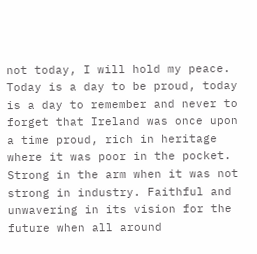not today, I will hold my peace. Today is a day to be proud, today is a day to remember and never to forget that Ireland was once upon a time proud, rich in heritage where it was poor in the pocket. Strong in the arm when it was not strong in industry. Faithful and unwavering in its vision for the future when all around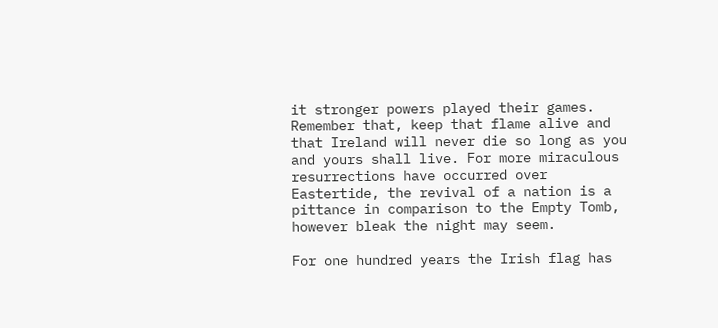it stronger powers played their games. Remember that, keep that flame alive and that Ireland will never die so long as you and yours shall live. For more miraculous resurrections have occurred over Eastertide, the revival of a nation is a pittance in comparison to the Empty Tomb, however bleak the night may seem.

For one hundred years the Irish flag has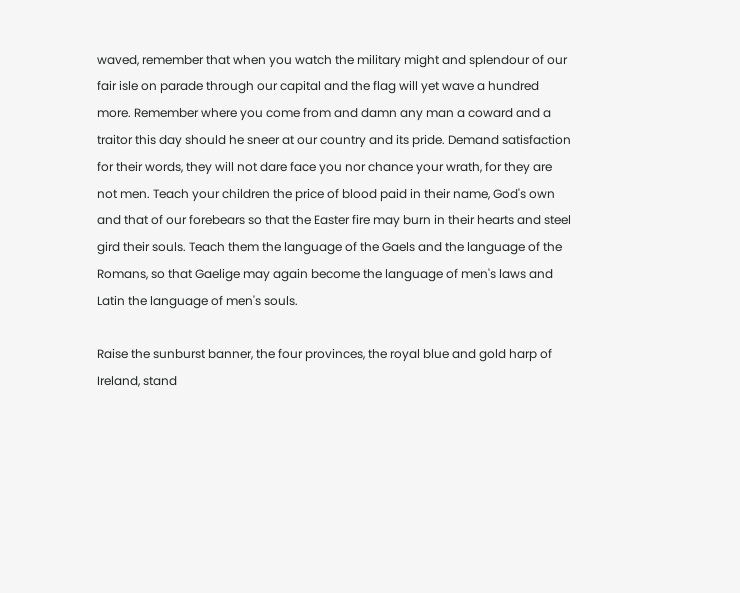waved, remember that when you watch the military might and splendour of our fair isle on parade through our capital and the flag will yet wave a hundred more. Remember where you come from and damn any man a coward and a traitor this day should he sneer at our country and its pride. Demand satisfaction for their words, they will not dare face you nor chance your wrath, for they are not men. Teach your children the price of blood paid in their name, God's own and that of our forebears so that the Easter fire may burn in their hearts and steel gird their souls. Teach them the language of the Gaels and the language of the Romans, so that Gaelige may again become the language of men's laws and Latin the language of men's souls.

Raise the sunburst banner, the four provinces, the royal blue and gold harp of Ireland, stand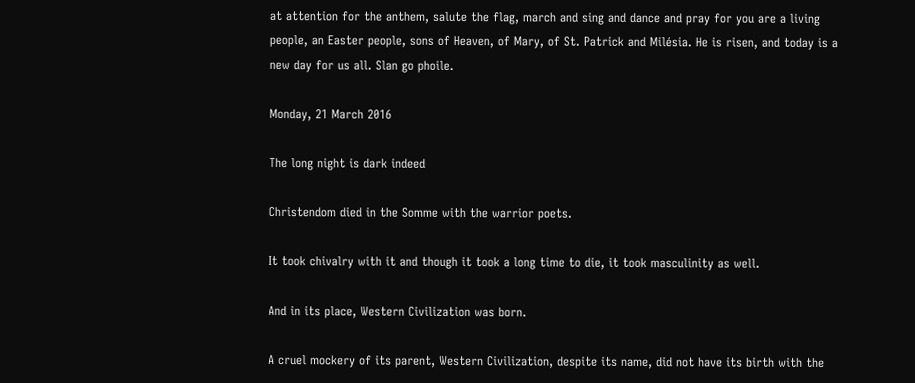at attention for the anthem, salute the flag, march and sing and dance and pray for you are a living people, an Easter people, sons of Heaven, of Mary, of St. Patrick and Milésia. He is risen, and today is a new day for us all. Slan go phoile.

Monday, 21 March 2016

The long night is dark indeed

Christendom died in the Somme with the warrior poets.

It took chivalry with it and though it took a long time to die, it took masculinity as well.

And in its place, Western Civilization was born.

A cruel mockery of its parent, Western Civilization, despite its name, did not have its birth with the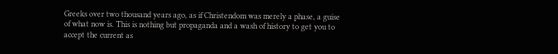Greeks over two thousand years ago, as if Christendom was merely a phase, a guise of what now is. This is nothing but propaganda and a wash of history to get you to accept the current as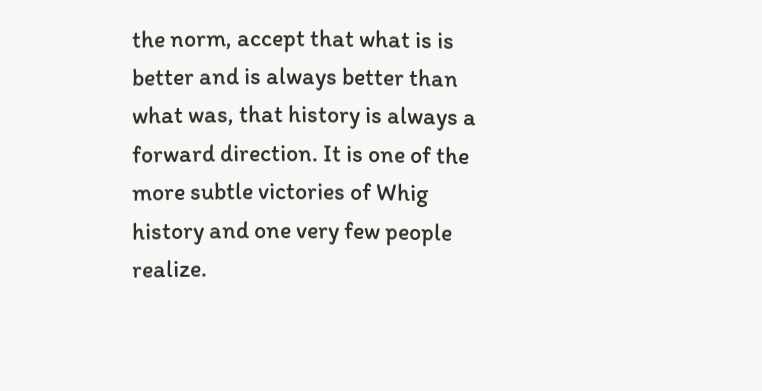the norm, accept that what is is better and is always better than what was, that history is always a forward direction. It is one of the more subtle victories of Whig history and one very few people realize.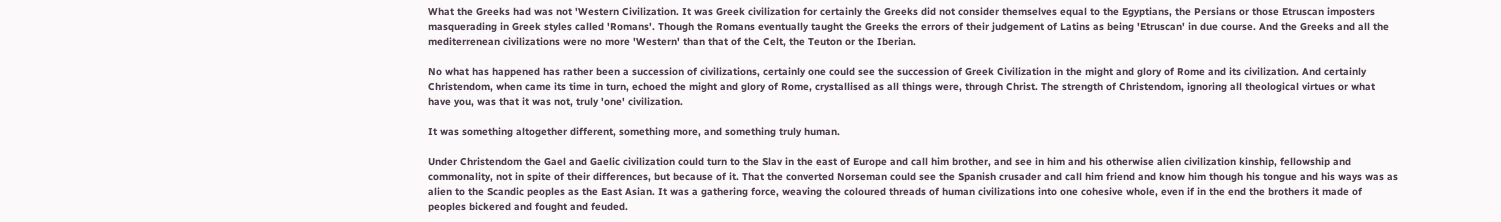What the Greeks had was not 'Western Civilization. It was Greek civilization for certainly the Greeks did not consider themselves equal to the Egyptians, the Persians or those Etruscan imposters masquerading in Greek styles called 'Romans'. Though the Romans eventually taught the Greeks the errors of their judgement of Latins as being 'Etruscan' in due course. And the Greeks and all the mediterrenean civilizations were no more 'Western' than that of the Celt, the Teuton or the Iberian.

No what has happened has rather been a succession of civilizations, certainly one could see the succession of Greek Civilization in the might and glory of Rome and its civilization. And certainly Christendom, when came its time in turn, echoed the might and glory of Rome, crystallised as all things were, through Christ. The strength of Christendom, ignoring all theological virtues or what have you, was that it was not, truly 'one' civilization.

It was something altogether different, something more, and something truly human.

Under Christendom the Gael and Gaelic civilization could turn to the Slav in the east of Europe and call him brother, and see in him and his otherwise alien civilization kinship, fellowship and commonality, not in spite of their differences, but because of it. That the converted Norseman could see the Spanish crusader and call him friend and know him though his tongue and his ways was as alien to the Scandic peoples as the East Asian. It was a gathering force, weaving the coloured threads of human civilizations into one cohesive whole, even if in the end the brothers it made of peoples bickered and fought and feuded.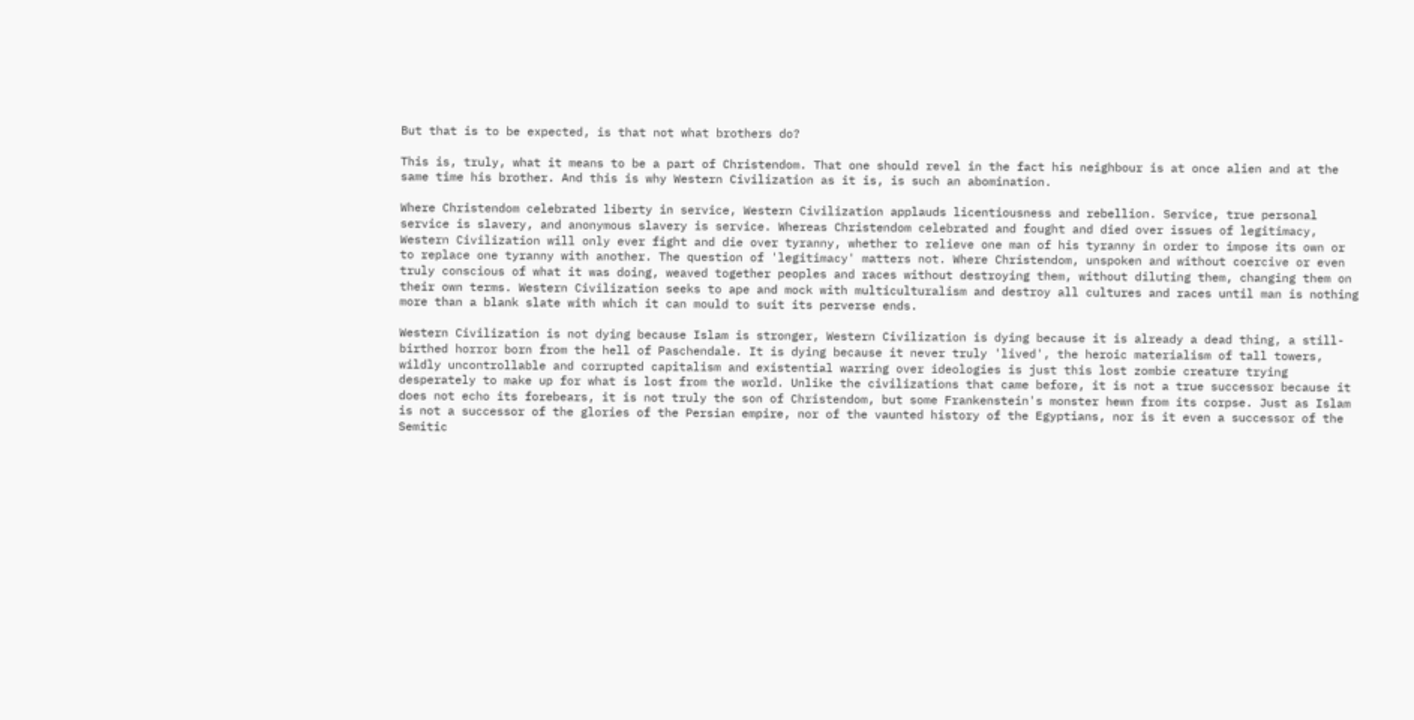But that is to be expected, is that not what brothers do?

This is, truly, what it means to be a part of Christendom. That one should revel in the fact his neighbour is at once alien and at the same time his brother. And this is why Western Civilization as it is, is such an abomination.

Where Christendom celebrated liberty in service, Western Civilization applauds licentiousness and rebellion. Service, true personal service is slavery, and anonymous slavery is service. Whereas Christendom celebrated and fought and died over issues of legitimacy, Western Civilization will only ever fight and die over tyranny, whether to relieve one man of his tyranny in order to impose its own or to replace one tyranny with another. The question of 'legitimacy' matters not. Where Christendom, unspoken and without coercive or even truly conscious of what it was doing, weaved together peoples and races without destroying them, without diluting them, changing them on their own terms. Western Civilization seeks to ape and mock with multiculturalism and destroy all cultures and races until man is nothing more than a blank slate with which it can mould to suit its perverse ends.

Western Civilization is not dying because Islam is stronger, Western Civilization is dying because it is already a dead thing, a still-birthed horror born from the hell of Paschendale. It is dying because it never truly 'lived', the heroic materialism of tall towers, wildly uncontrollable and corrupted capitalism and existential warring over ideologies is just this lost zombie creature trying desperately to make up for what is lost from the world. Unlike the civilizations that came before, it is not a true successor because it does not echo its forebears, it is not truly the son of Christendom, but some Frankenstein's monster hewn from its corpse. Just as Islam is not a successor of the glories of the Persian empire, nor of the vaunted history of the Egyptians, nor is it even a successor of the Semitic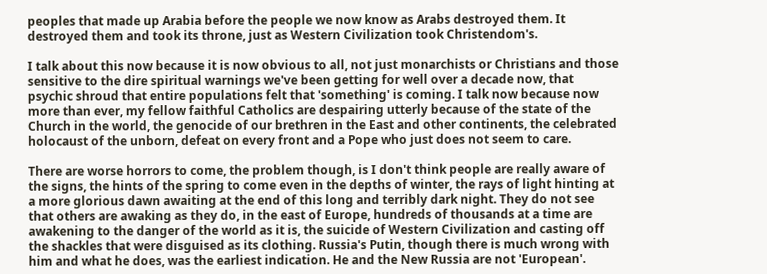peoples that made up Arabia before the people we now know as Arabs destroyed them. It destroyed them and took its throne, just as Western Civilization took Christendom's.

I talk about this now because it is now obvious to all, not just monarchists or Christians and those sensitive to the dire spiritual warnings we've been getting for well over a decade now, that psychic shroud that entire populations felt that 'something' is coming. I talk now because now more than ever, my fellow faithful Catholics are despairing utterly because of the state of the Church in the world, the genocide of our brethren in the East and other continents, the celebrated holocaust of the unborn, defeat on every front and a Pope who just does not seem to care.

There are worse horrors to come, the problem though, is I don't think people are really aware of the signs, the hints of the spring to come even in the depths of winter, the rays of light hinting at a more glorious dawn awaiting at the end of this long and terribly dark night. They do not see that others are awaking as they do, in the east of Europe, hundreds of thousands at a time are awakening to the danger of the world as it is, the suicide of Western Civilization and casting off the shackles that were disguised as its clothing. Russia's Putin, though there is much wrong with him and what he does, was the earliest indication. He and the New Russia are not 'European'.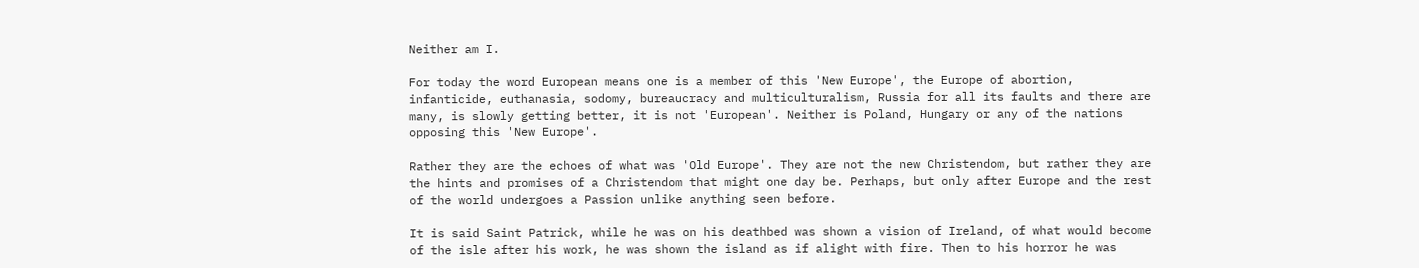Neither am I.

For today the word European means one is a member of this 'New Europe', the Europe of abortion, infanticide, euthanasia, sodomy, bureaucracy and multiculturalism, Russia for all its faults and there are many, is slowly getting better, it is not 'European'. Neither is Poland, Hungary or any of the nations opposing this 'New Europe'.

Rather they are the echoes of what was 'Old Europe'. They are not the new Christendom, but rather they are the hints and promises of a Christendom that might one day be. Perhaps, but only after Europe and the rest of the world undergoes a Passion unlike anything seen before.

It is said Saint Patrick, while he was on his deathbed was shown a vision of Ireland, of what would become of the isle after his work, he was shown the island as if alight with fire. Then to his horror he was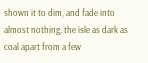shown it to dim, and fade into almost nothing, the isle as dark as coal apart from a few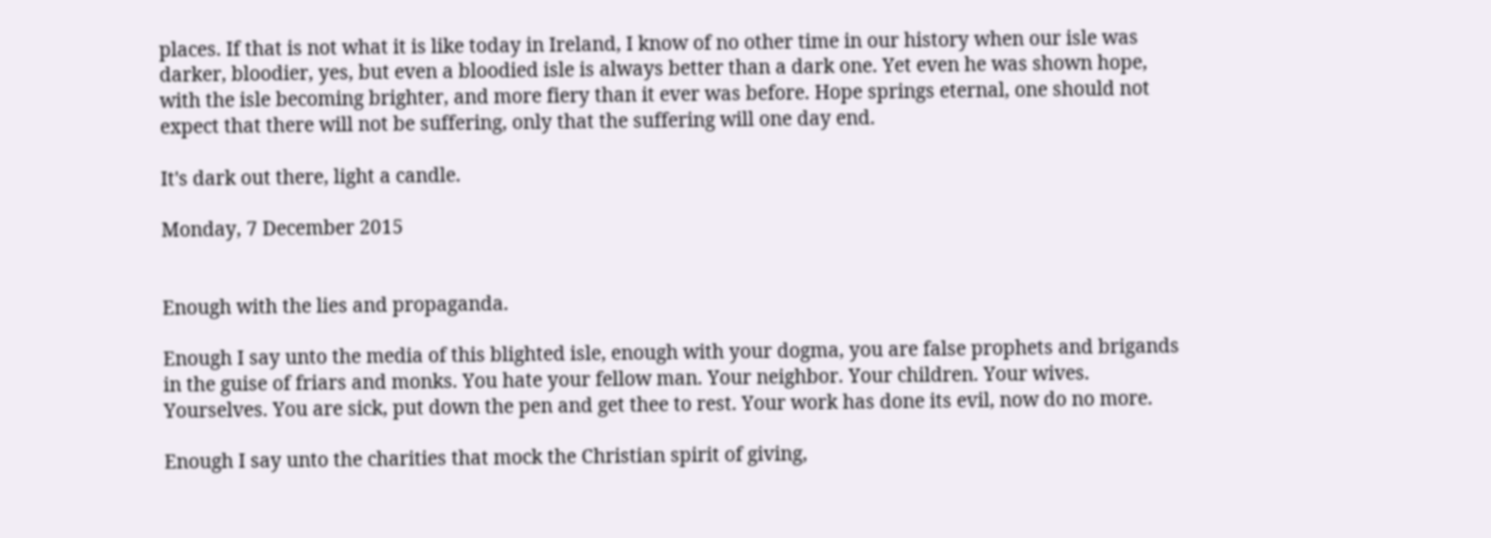places. If that is not what it is like today in Ireland, I know of no other time in our history when our isle was darker, bloodier, yes, but even a bloodied isle is always better than a dark one. Yet even he was shown hope, with the isle becoming brighter, and more fiery than it ever was before. Hope springs eternal, one should not expect that there will not be suffering, only that the suffering will one day end.

It's dark out there, light a candle.

Monday, 7 December 2015


Enough with the lies and propaganda.

Enough I say unto the media of this blighted isle, enough with your dogma, you are false prophets and brigands in the guise of friars and monks. You hate your fellow man. Your neighbor. Your children. Your wives. Yourselves. You are sick, put down the pen and get thee to rest. Your work has done its evil, now do no more.

Enough I say unto the charities that mock the Christian spirit of giving,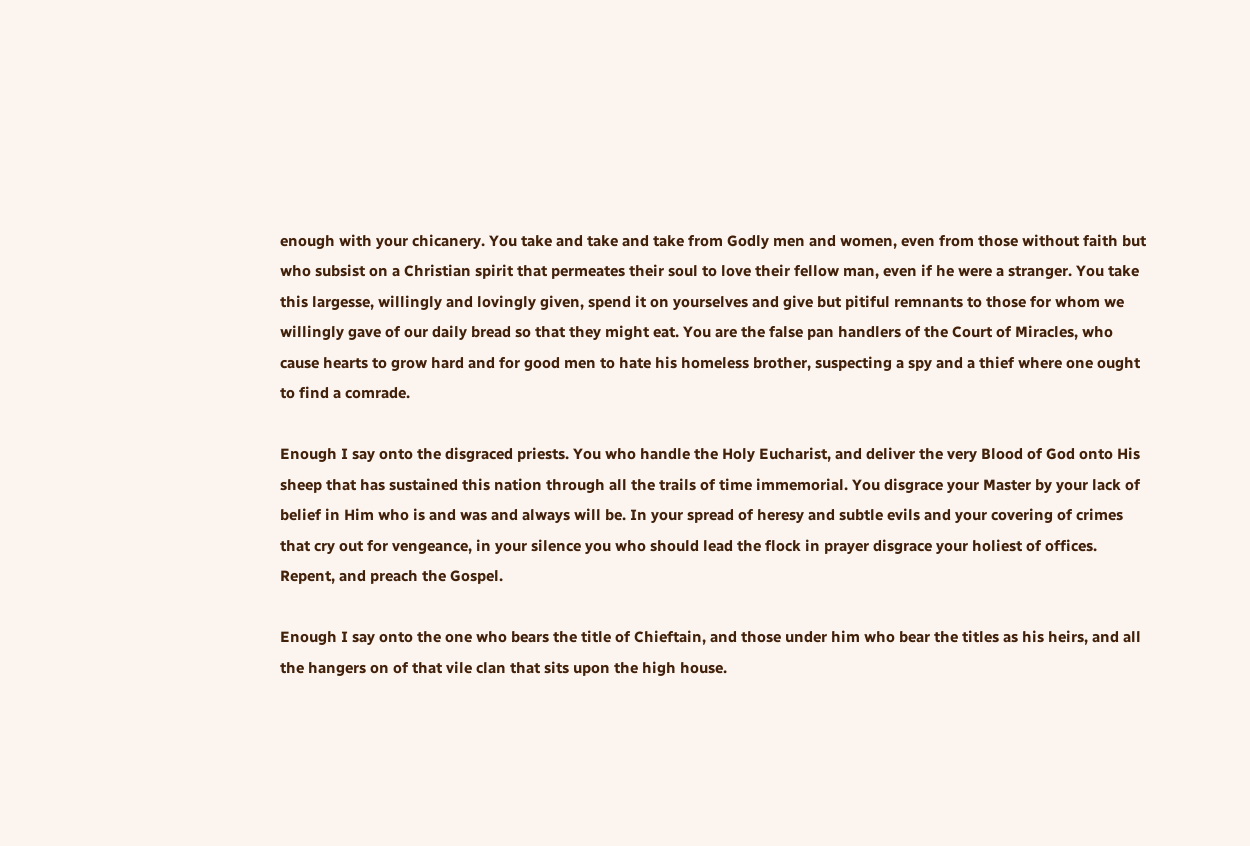enough with your chicanery. You take and take and take from Godly men and women, even from those without faith but who subsist on a Christian spirit that permeates their soul to love their fellow man, even if he were a stranger. You take this largesse, willingly and lovingly given, spend it on yourselves and give but pitiful remnants to those for whom we willingly gave of our daily bread so that they might eat. You are the false pan handlers of the Court of Miracles, who cause hearts to grow hard and for good men to hate his homeless brother, suspecting a spy and a thief where one ought to find a comrade.

Enough I say onto the disgraced priests. You who handle the Holy Eucharist, and deliver the very Blood of God onto His sheep that has sustained this nation through all the trails of time immemorial. You disgrace your Master by your lack of belief in Him who is and was and always will be. In your spread of heresy and subtle evils and your covering of crimes that cry out for vengeance, in your silence you who should lead the flock in prayer disgrace your holiest of offices. Repent, and preach the Gospel.

Enough I say onto the one who bears the title of Chieftain, and those under him who bear the titles as his heirs, and all the hangers on of that vile clan that sits upon the high house.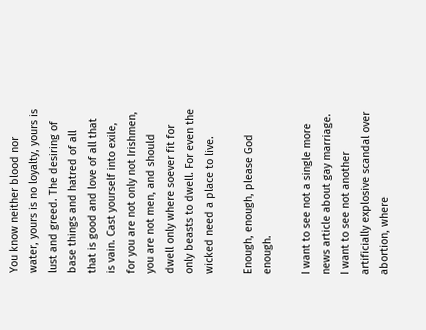You know neither blood nor water, yours is no loyalty, yours is lust and greed. The desiring of base things and hatred of all that is good and love of all that is vain. Cast yourself into exile, for you are not only not Irishmen, you are not men, and should dwell only where soever fit for only beasts to dwell. For even the wicked need a place to live.

Enough, enough, please God enough.

I want to see not a single more news article about gay marriage. I want to see not another artificially explosive scandal over abortion, where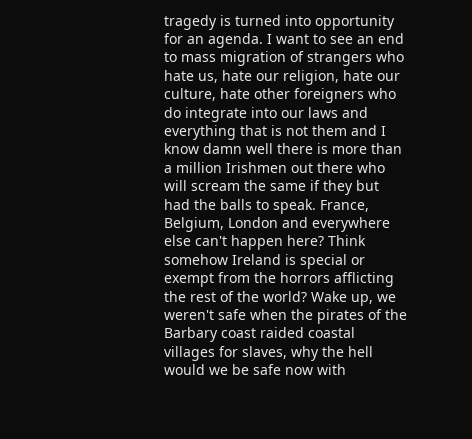tragedy is turned into opportunity for an agenda. I want to see an end to mass migration of strangers who hate us, hate our religion, hate our culture, hate other foreigners who do integrate into our laws and everything that is not them and I know damn well there is more than a million Irishmen out there who will scream the same if they but had the balls to speak. France, Belgium, London and everywhere else can't happen here? Think somehow Ireland is special or exempt from the horrors afflicting the rest of the world? Wake up, we weren't safe when the pirates of the Barbary coast raided coastal villages for slaves, why the hell would we be safe now with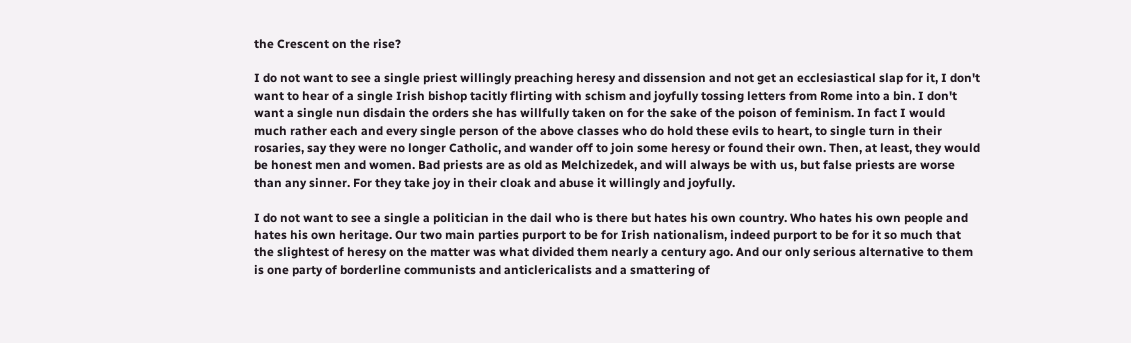the Crescent on the rise?

I do not want to see a single priest willingly preaching heresy and dissension and not get an ecclesiastical slap for it, I don't want to hear of a single Irish bishop tacitly flirting with schism and joyfully tossing letters from Rome into a bin. I don't want a single nun disdain the orders she has willfully taken on for the sake of the poison of feminism. In fact I would much rather each and every single person of the above classes who do hold these evils to heart, to single turn in their rosaries, say they were no longer Catholic, and wander off to join some heresy or found their own. Then, at least, they would be honest men and women. Bad priests are as old as Melchizedek, and will always be with us, but false priests are worse than any sinner. For they take joy in their cloak and abuse it willingly and joyfully.

I do not want to see a single a politician in the dail who is there but hates his own country. Who hates his own people and hates his own heritage. Our two main parties purport to be for Irish nationalism, indeed purport to be for it so much that the slightest of heresy on the matter was what divided them nearly a century ago. And our only serious alternative to them is one party of borderline communists and anticlericalists and a smattering of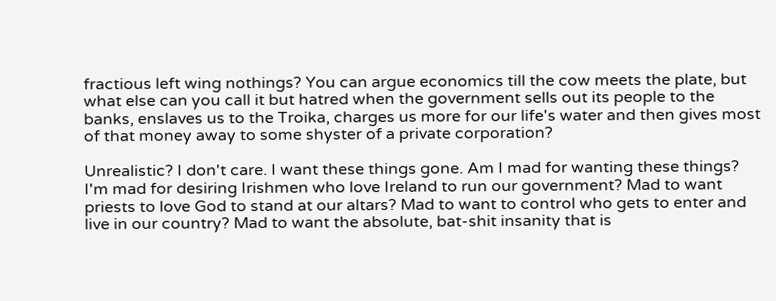fractious left wing nothings? You can argue economics till the cow meets the plate, but what else can you call it but hatred when the government sells out its people to the banks, enslaves us to the Troika, charges us more for our life's water and then gives most of that money away to some shyster of a private corporation?

Unrealistic? I don't care. I want these things gone. Am I mad for wanting these things? I'm mad for desiring Irishmen who love Ireland to run our government? Mad to want priests to love God to stand at our altars? Mad to want to control who gets to enter and live in our country? Mad to want the absolute, bat-shit insanity that is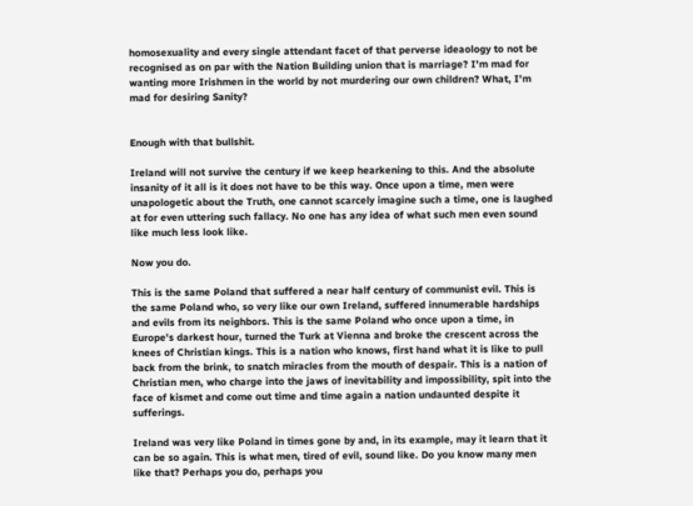homosexuality and every single attendant facet of that perverse ideaology to not be recognised as on par with the Nation Building union that is marriage? I'm mad for wanting more Irishmen in the world by not murdering our own children? What, I'm mad for desiring Sanity?


Enough with that bullshit.

Ireland will not survive the century if we keep hearkening to this. And the absolute insanity of it all is it does not have to be this way. Once upon a time, men were unapologetic about the Truth, one cannot scarcely imagine such a time, one is laughed at for even uttering such fallacy. No one has any idea of what such men even sound like much less look like.

Now you do.

This is the same Poland that suffered a near half century of communist evil. This is the same Poland who, so very like our own Ireland, suffered innumerable hardships and evils from its neighbors. This is the same Poland who once upon a time, in Europe's darkest hour, turned the Turk at Vienna and broke the crescent across the knees of Christian kings. This is a nation who knows, first hand what it is like to pull back from the brink, to snatch miracles from the mouth of despair. This is a nation of Christian men, who charge into the jaws of inevitability and impossibility, spit into the face of kismet and come out time and time again a nation undaunted despite it sufferings.

Ireland was very like Poland in times gone by and, in its example, may it learn that it can be so again. This is what men, tired of evil, sound like. Do you know many men like that? Perhaps you do, perhaps you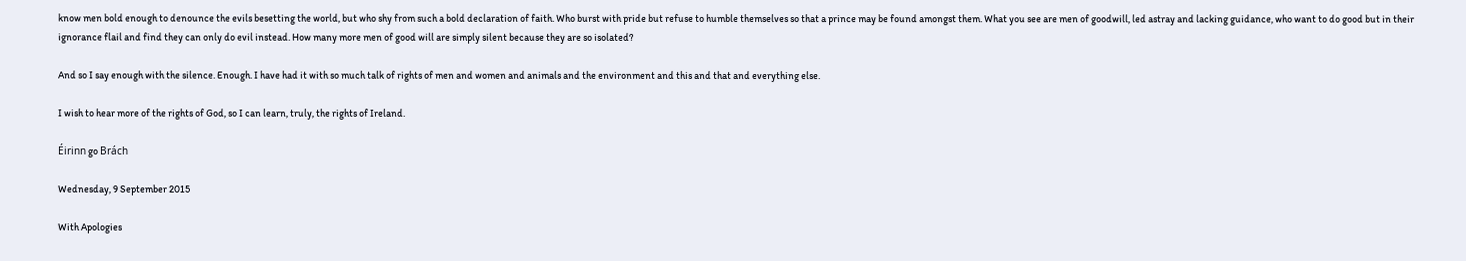know men bold enough to denounce the evils besetting the world, but who shy from such a bold declaration of faith. Who burst with pride but refuse to humble themselves so that a prince may be found amongst them. What you see are men of goodwill, led astray and lacking guidance, who want to do good but in their ignorance flail and find they can only do evil instead. How many more men of good will are simply silent because they are so isolated?

And so I say enough with the silence. Enough. I have had it with so much talk of rights of men and women and animals and the environment and this and that and everything else.

I wish to hear more of the rights of God, so I can learn, truly, the rights of Ireland.

Éirinn go Brách

Wednesday, 9 September 2015

With Apologies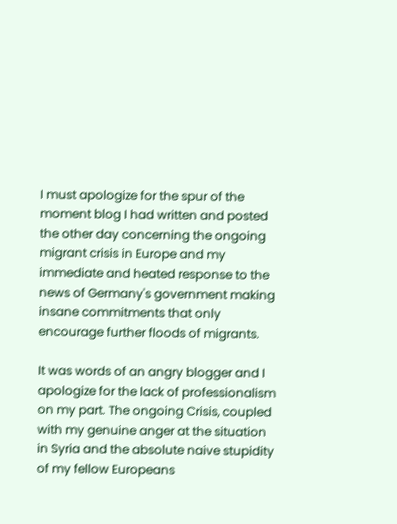I must apologize for the spur of the moment blog I had written and posted the other day concerning the ongoing migrant crisis in Europe and my immediate and heated response to the news of Germany's government making insane commitments that only encourage further floods of migrants.

It was words of an angry blogger and I apologize for the lack of professionalism on my part. The ongoing Crisis, coupled with my genuine anger at the situation in Syria and the absolute naive stupidity of my fellow Europeans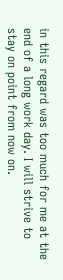in this regard was too much for me at the end of a long work day. I will strive to stay on point from now on.